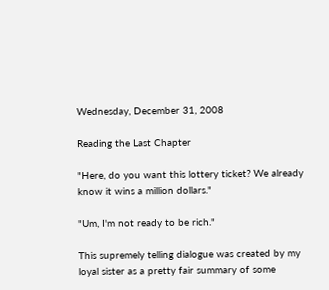Wednesday, December 31, 2008

Reading the Last Chapter

"Here, do you want this lottery ticket? We already know it wins a million dollars."

"Um, I'm not ready to be rich."

This supremely telling dialogue was created by my loyal sister as a pretty fair summary of some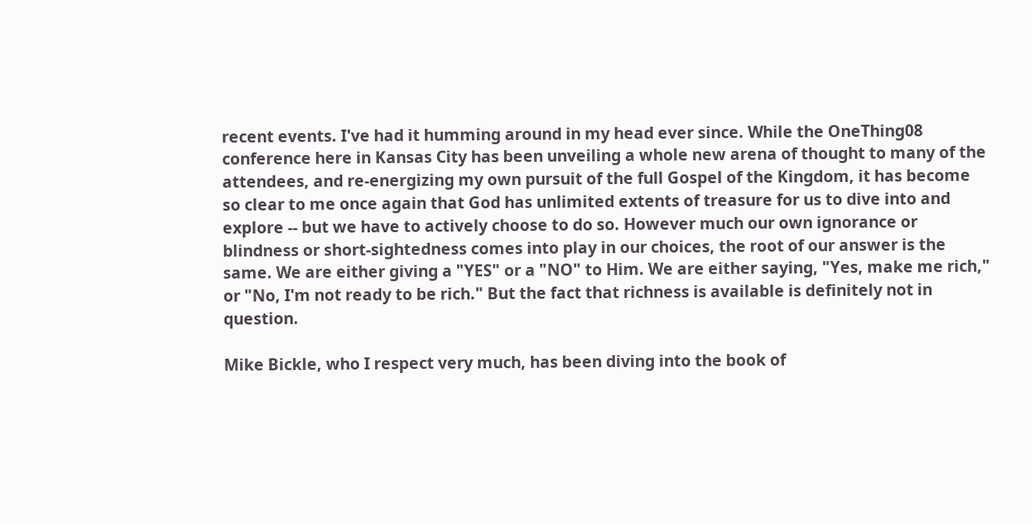recent events. I've had it humming around in my head ever since. While the OneThing08 conference here in Kansas City has been unveiling a whole new arena of thought to many of the attendees, and re-energizing my own pursuit of the full Gospel of the Kingdom, it has become so clear to me once again that God has unlimited extents of treasure for us to dive into and explore -- but we have to actively choose to do so. However much our own ignorance or blindness or short-sightedness comes into play in our choices, the root of our answer is the same. We are either giving a "YES" or a "NO" to Him. We are either saying, "Yes, make me rich," or "No, I'm not ready to be rich." But the fact that richness is available is definitely not in question.

Mike Bickle, who I respect very much, has been diving into the book of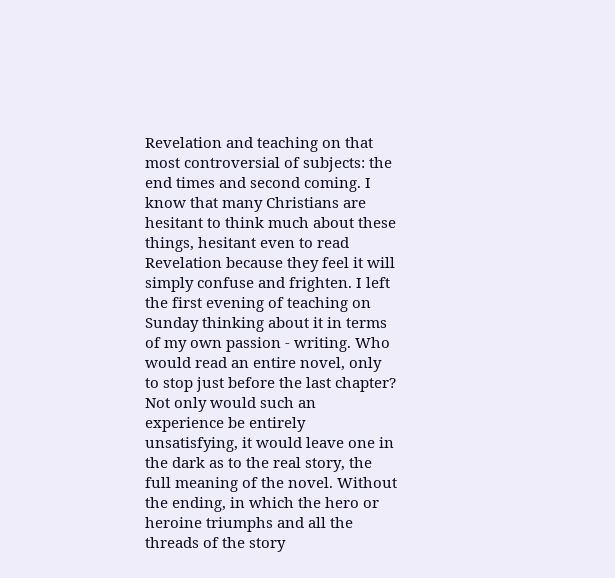Revelation and teaching on that most controversial of subjects: the end times and second coming. I know that many Christians are hesitant to think much about these things, hesitant even to read Revelation because they feel it will simply confuse and frighten. I left the first evening of teaching on Sunday thinking about it in terms of my own passion - writing. Who would read an entire novel, only to stop just before the last chapter? Not only would such an experience be entirely unsatisfying, it would leave one in the dark as to the real story, the full meaning of the novel. Without the ending, in which the hero or heroine triumphs and all the threads of the story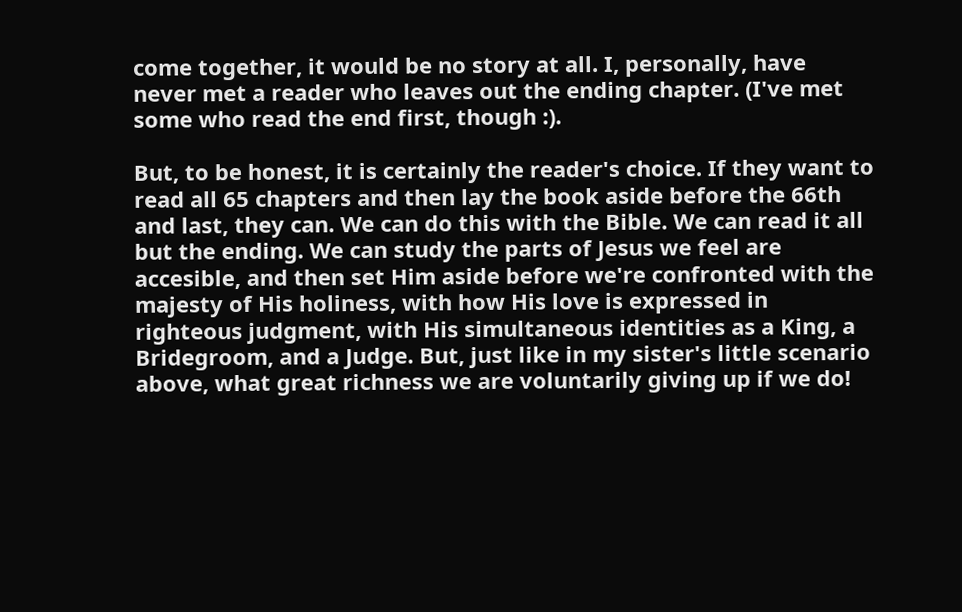come together, it would be no story at all. I, personally, have never met a reader who leaves out the ending chapter. (I've met some who read the end first, though :).

But, to be honest, it is certainly the reader's choice. If they want to read all 65 chapters and then lay the book aside before the 66th and last, they can. We can do this with the Bible. We can read it all but the ending. We can study the parts of Jesus we feel are accesible, and then set Him aside before we're confronted with the majesty of His holiness, with how His love is expressed in righteous judgment, with His simultaneous identities as a King, a Bridegroom, and a Judge. But, just like in my sister's little scenario above, what great richness we are voluntarily giving up if we do!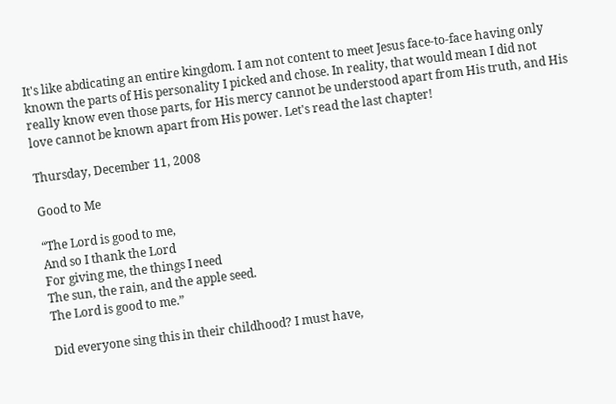It's like abdicating an entire kingdom. I am not content to meet Jesus face-to-face having only known the parts of His personality I picked and chose. In reality, that would mean I did not really know even those parts, for His mercy cannot be understood apart from His truth, and His love cannot be known apart from His power. Let's read the last chapter!

Thursday, December 11, 2008

Good to Me

“The Lord is good to me,
And so I thank the Lord
For giving me, the things I need
The sun, the rain, and the apple seed.
The Lord is good to me.”

Did everyone sing this in their childhood? I must have,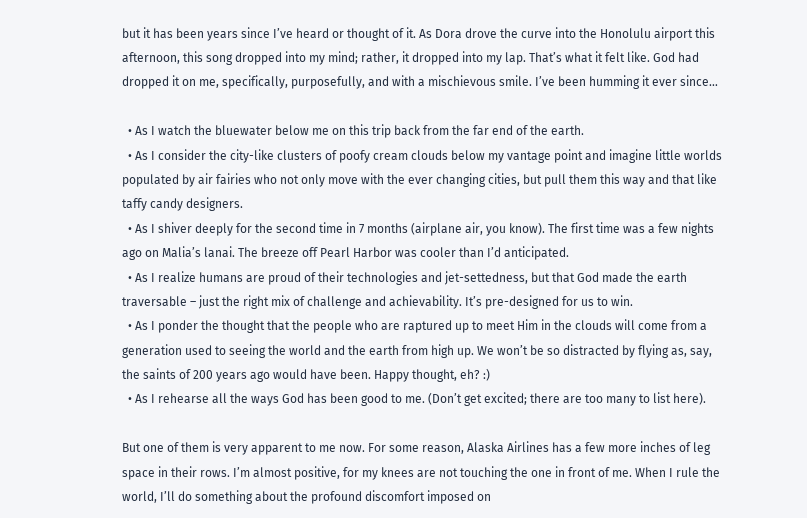but it has been years since I’ve heard or thought of it. As Dora drove the curve into the Honolulu airport this afternoon, this song dropped into my mind; rather, it dropped into my lap. That’s what it felt like. God had dropped it on me, specifically, purposefully, and with a mischievous smile. I’ve been humming it ever since…

  • As I watch the bluewater below me on this trip back from the far end of the earth.
  • As I consider the city-like clusters of poofy cream clouds below my vantage point and imagine little worlds populated by air fairies who not only move with the ever changing cities, but pull them this way and that like taffy candy designers.
  • As I shiver deeply for the second time in 7 months (airplane air, you know). The first time was a few nights ago on Malia’s lanai. The breeze off Pearl Harbor was cooler than I’d anticipated.
  • As I realize humans are proud of their technologies and jet-settedness, but that God made the earth traversable – just the right mix of challenge and achievability. It’s pre-designed for us to win.
  • As I ponder the thought that the people who are raptured up to meet Him in the clouds will come from a generation used to seeing the world and the earth from high up. We won’t be so distracted by flying as, say, the saints of 200 years ago would have been. Happy thought, eh? :)
  • As I rehearse all the ways God has been good to me. (Don’t get excited; there are too many to list here).

But one of them is very apparent to me now. For some reason, Alaska Airlines has a few more inches of leg space in their rows. I’m almost positive, for my knees are not touching the one in front of me. When I rule the world, I’ll do something about the profound discomfort imposed on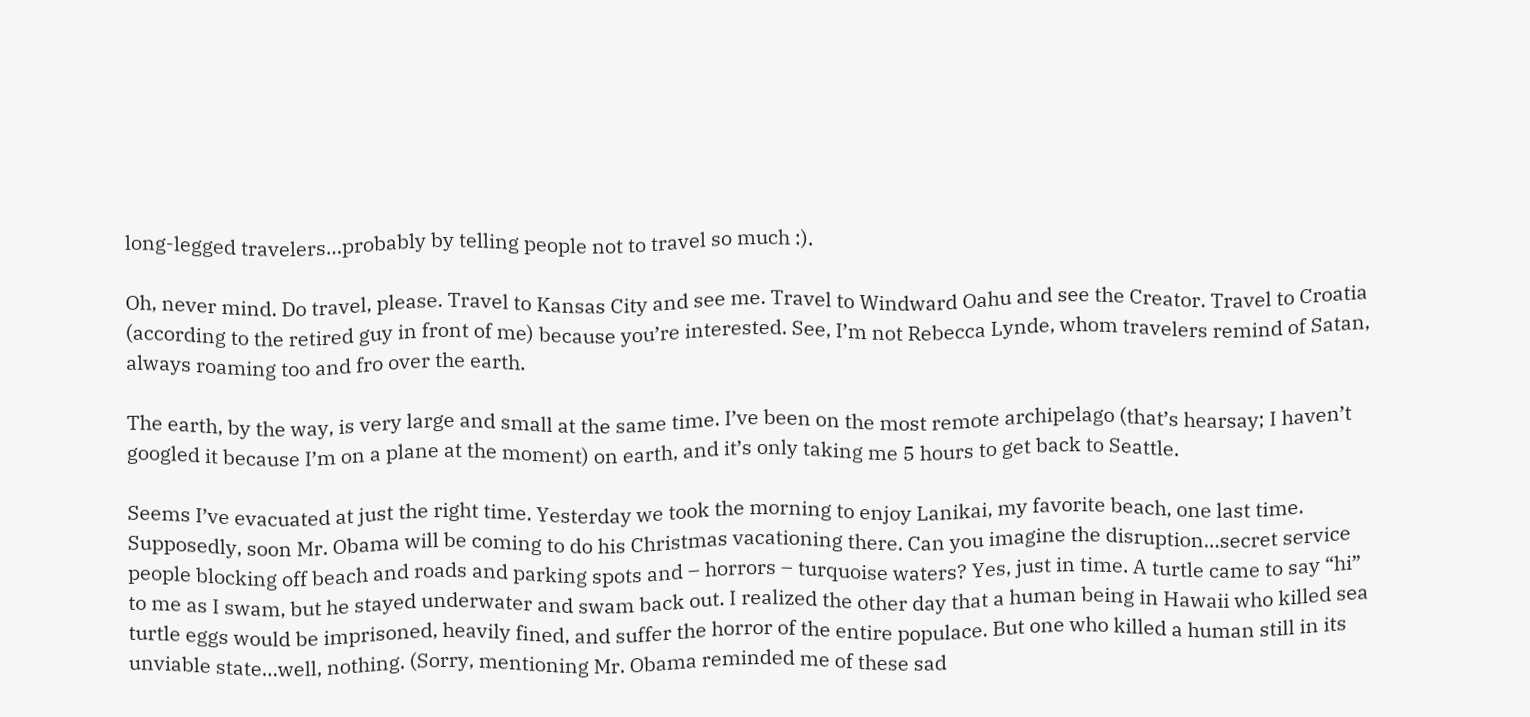long-legged travelers…probably by telling people not to travel so much :).

Oh, never mind. Do travel, please. Travel to Kansas City and see me. Travel to Windward Oahu and see the Creator. Travel to Croatia (according to the retired guy in front of me) because you’re interested. See, I’m not Rebecca Lynde, whom travelers remind of Satan, always roaming too and fro over the earth.

The earth, by the way, is very large and small at the same time. I’ve been on the most remote archipelago (that’s hearsay; I haven’t googled it because I’m on a plane at the moment) on earth, and it’s only taking me 5 hours to get back to Seattle.

Seems I’ve evacuated at just the right time. Yesterday we took the morning to enjoy Lanikai, my favorite beach, one last time. Supposedly, soon Mr. Obama will be coming to do his Christmas vacationing there. Can you imagine the disruption…secret service people blocking off beach and roads and parking spots and – horrors – turquoise waters? Yes, just in time. A turtle came to say “hi” to me as I swam, but he stayed underwater and swam back out. I realized the other day that a human being in Hawaii who killed sea turtle eggs would be imprisoned, heavily fined, and suffer the horror of the entire populace. But one who killed a human still in its unviable state…well, nothing. (Sorry, mentioning Mr. Obama reminded me of these sad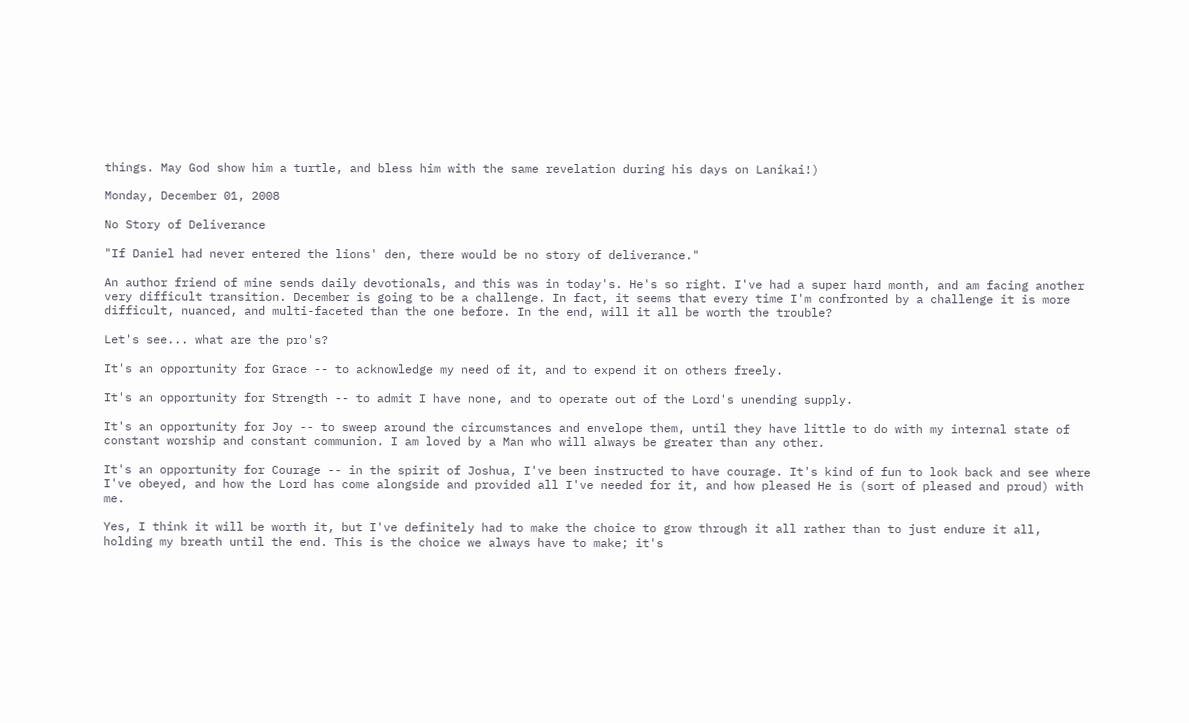things. May God show him a turtle, and bless him with the same revelation during his days on Lanikai!)

Monday, December 01, 2008

No Story of Deliverance

"If Daniel had never entered the lions' den, there would be no story of deliverance."

An author friend of mine sends daily devotionals, and this was in today's. He's so right. I've had a super hard month, and am facing another very difficult transition. December is going to be a challenge. In fact, it seems that every time I'm confronted by a challenge it is more difficult, nuanced, and multi-faceted than the one before. In the end, will it all be worth the trouble?

Let's see... what are the pro's?

It's an opportunity for Grace -- to acknowledge my need of it, and to expend it on others freely.

It's an opportunity for Strength -- to admit I have none, and to operate out of the Lord's unending supply.

It's an opportunity for Joy -- to sweep around the circumstances and envelope them, until they have little to do with my internal state of constant worship and constant communion. I am loved by a Man who will always be greater than any other.

It's an opportunity for Courage -- in the spirit of Joshua, I've been instructed to have courage. It's kind of fun to look back and see where I've obeyed, and how the Lord has come alongside and provided all I've needed for it, and how pleased He is (sort of pleased and proud) with me.

Yes, I think it will be worth it, but I've definitely had to make the choice to grow through it all rather than to just endure it all, holding my breath until the end. This is the choice we always have to make; it's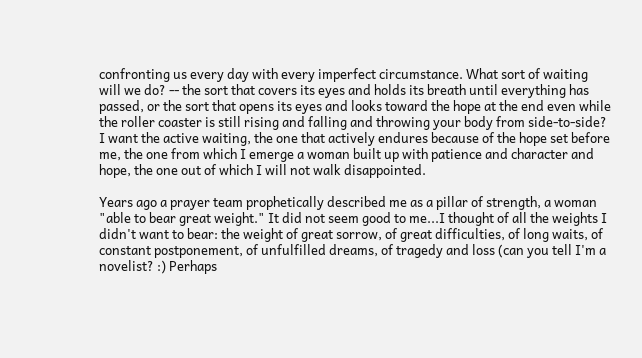confronting us every day with every imperfect circumstance. What sort of waiting will we do? -- the sort that covers its eyes and holds its breath until everything has passed, or the sort that opens its eyes and looks toward the hope at the end even while the roller coaster is still rising and falling and throwing your body from side-to-side? I want the active waiting, the one that actively endures because of the hope set before me, the one from which I emerge a woman built up with patience and character and hope, the one out of which I will not walk disappointed.

Years ago a prayer team prophetically described me as a pillar of strength, a woman "able to bear great weight." It did not seem good to me...I thought of all the weights I didn't want to bear: the weight of great sorrow, of great difficulties, of long waits, of constant postponement, of unfulfilled dreams, of tragedy and loss (can you tell I'm a novelist? :) Perhaps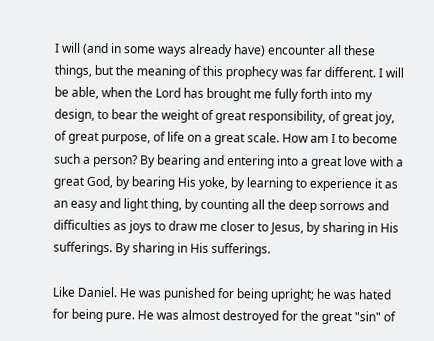I will (and in some ways already have) encounter all these things, but the meaning of this prophecy was far different. I will be able, when the Lord has brought me fully forth into my design, to bear the weight of great responsibility, of great joy, of great purpose, of life on a great scale. How am I to become such a person? By bearing and entering into a great love with a great God, by bearing His yoke, by learning to experience it as an easy and light thing, by counting all the deep sorrows and difficulties as joys to draw me closer to Jesus, by sharing in His sufferings. By sharing in His sufferings.

Like Daniel. He was punished for being upright; he was hated for being pure. He was almost destroyed for the great "sin" of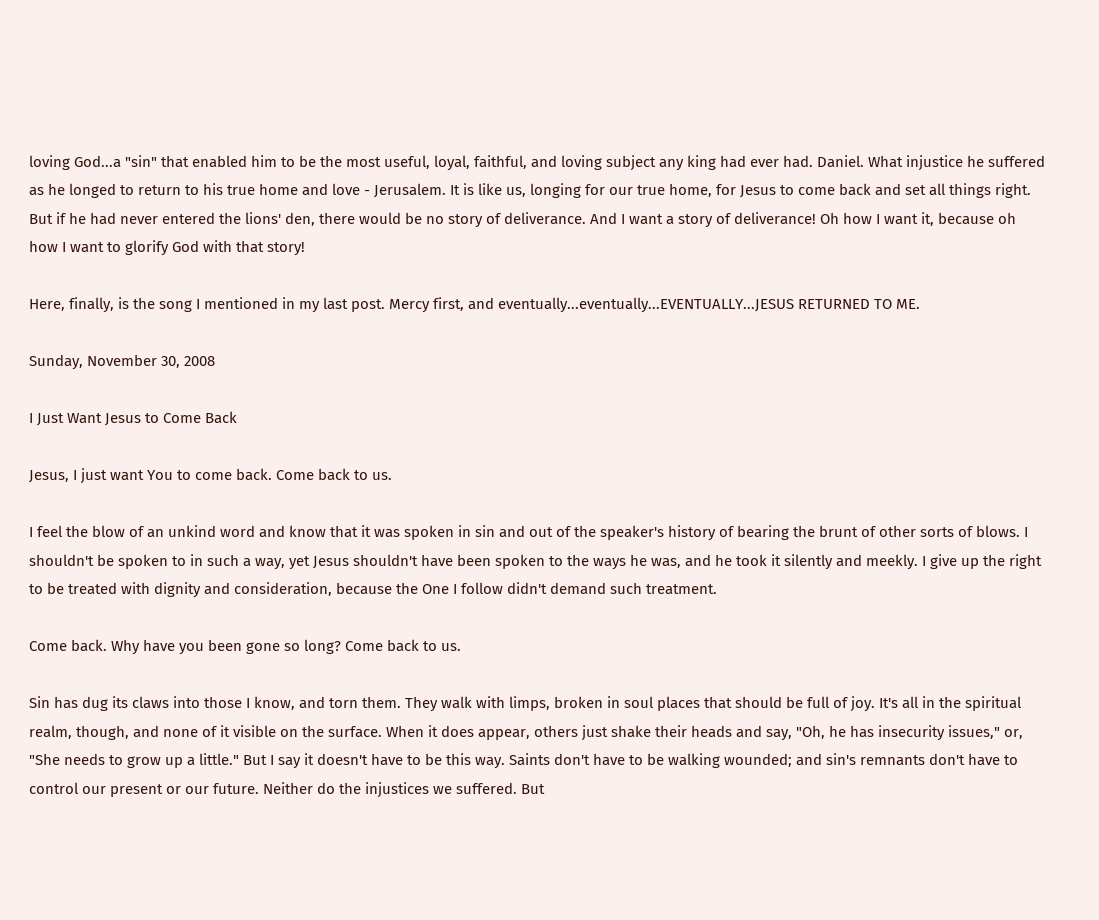loving God...a "sin" that enabled him to be the most useful, loyal, faithful, and loving subject any king had ever had. Daniel. What injustice he suffered as he longed to return to his true home and love - Jerusalem. It is like us, longing for our true home, for Jesus to come back and set all things right. But if he had never entered the lions' den, there would be no story of deliverance. And I want a story of deliverance! Oh how I want it, because oh how I want to glorify God with that story!

Here, finally, is the song I mentioned in my last post. Mercy first, and eventually...eventually...EVENTUALLY...JESUS RETURNED TO ME.

Sunday, November 30, 2008

I Just Want Jesus to Come Back

Jesus, I just want You to come back. Come back to us.

I feel the blow of an unkind word and know that it was spoken in sin and out of the speaker's history of bearing the brunt of other sorts of blows. I shouldn't be spoken to in such a way, yet Jesus shouldn't have been spoken to the ways he was, and he took it silently and meekly. I give up the right to be treated with dignity and consideration, because the One I follow didn't demand such treatment.

Come back. Why have you been gone so long? Come back to us.

Sin has dug its claws into those I know, and torn them. They walk with limps, broken in soul places that should be full of joy. It's all in the spiritual realm, though, and none of it visible on the surface. When it does appear, others just shake their heads and say, "Oh, he has insecurity issues," or, "She needs to grow up a little." But I say it doesn't have to be this way. Saints don't have to be walking wounded; and sin's remnants don't have to control our present or our future. Neither do the injustices we suffered. But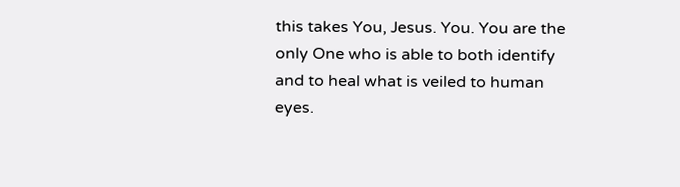this takes You, Jesus. You. You are the only One who is able to both identify and to heal what is veiled to human eyes.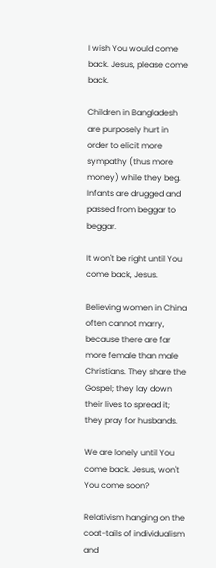I wish You would come back. Jesus, please come back.

Children in Bangladesh are purposely hurt in order to elicit more sympathy (thus more money) while they beg. Infants are drugged and passed from beggar to beggar.

It won't be right until You come back, Jesus.

Believing women in China often cannot marry, because there are far more female than male Christians. They share the Gospel; they lay down their lives to spread it; they pray for husbands.

We are lonely until You come back. Jesus, won't You come soon?

Relativism hanging on the coat-tails of individualism and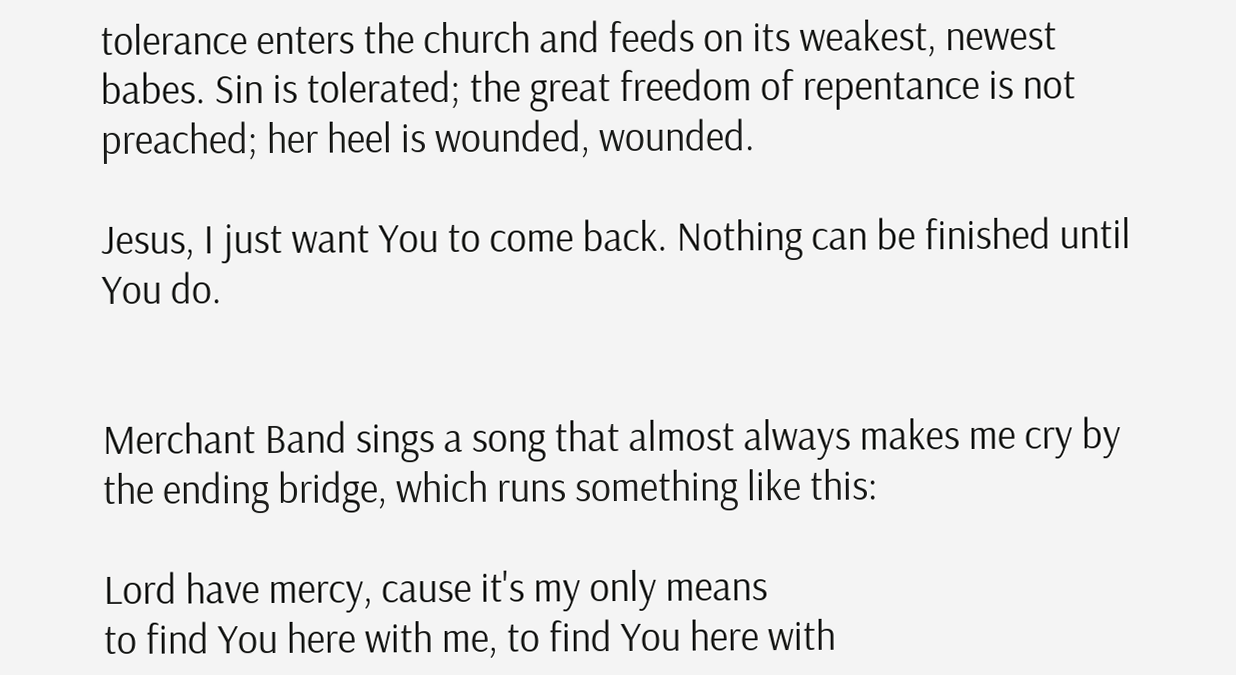tolerance enters the church and feeds on its weakest, newest babes. Sin is tolerated; the great freedom of repentance is not preached; her heel is wounded, wounded.

Jesus, I just want You to come back. Nothing can be finished until You do.


Merchant Band sings a song that almost always makes me cry by the ending bridge, which runs something like this:

Lord have mercy, cause it's my only means
to find You here with me, to find You here with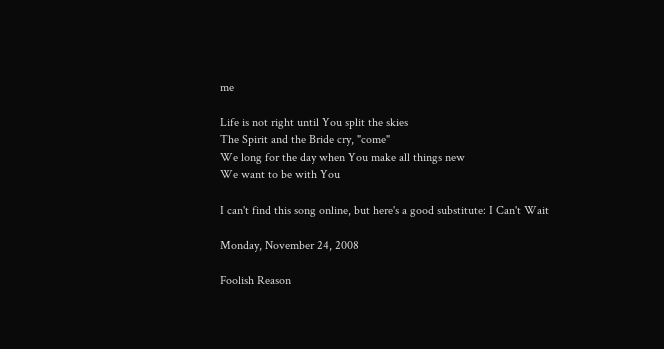me

Life is not right until You split the skies
The Spirit and the Bride cry, "come"
We long for the day when You make all things new
We want to be with You

I can't find this song online, but here's a good substitute: I Can't Wait

Monday, November 24, 2008

Foolish Reason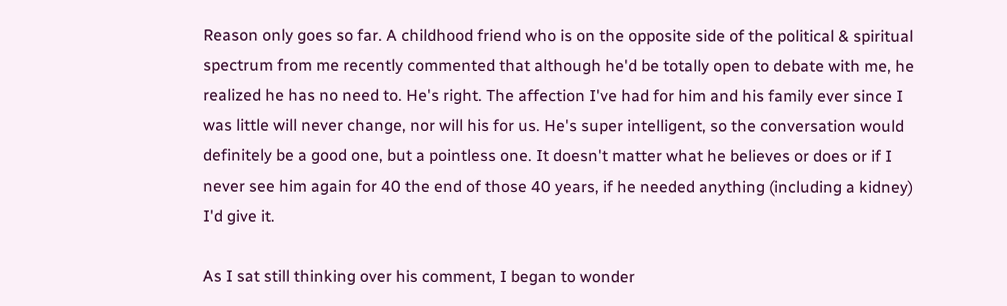Reason only goes so far. A childhood friend who is on the opposite side of the political & spiritual spectrum from me recently commented that although he'd be totally open to debate with me, he realized he has no need to. He's right. The affection I've had for him and his family ever since I was little will never change, nor will his for us. He's super intelligent, so the conversation would definitely be a good one, but a pointless one. It doesn't matter what he believes or does or if I never see him again for 40 the end of those 40 years, if he needed anything (including a kidney) I'd give it.

As I sat still thinking over his comment, I began to wonder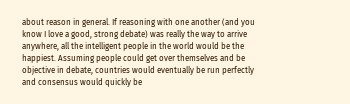about reason in general. If reasoning with one another (and you know I love a good, strong debate) was really the way to arrive anywhere, all the intelligent people in the world would be the happiest. Assuming people could get over themselves and be objective in debate, countries would eventually be run perfectly and consensus would quickly be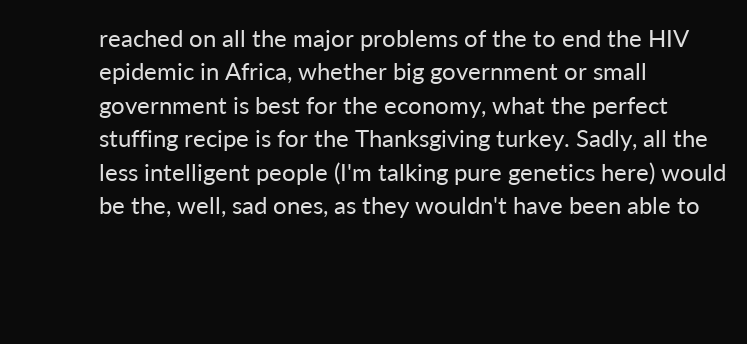reached on all the major problems of the to end the HIV epidemic in Africa, whether big government or small government is best for the economy, what the perfect stuffing recipe is for the Thanksgiving turkey. Sadly, all the less intelligent people (I'm talking pure genetics here) would be the, well, sad ones, as they wouldn't have been able to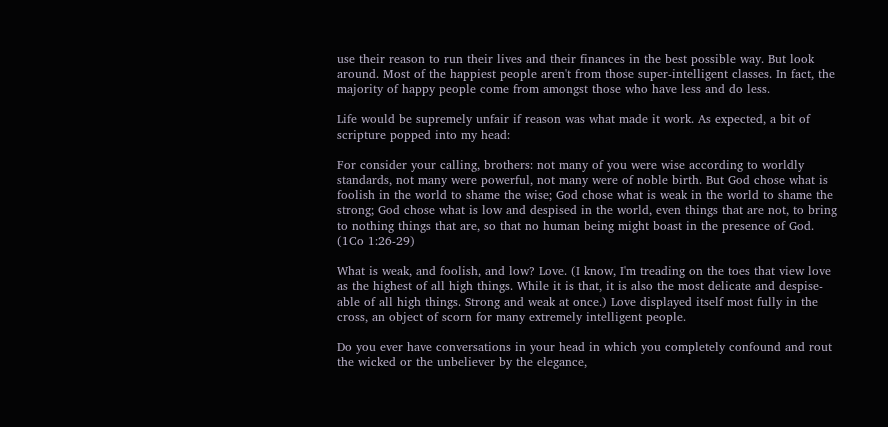use their reason to run their lives and their finances in the best possible way. But look around. Most of the happiest people aren't from those super-intelligent classes. In fact, the majority of happy people come from amongst those who have less and do less.

Life would be supremely unfair if reason was what made it work. As expected, a bit of scripture popped into my head:

For consider your calling, brothers: not many of you were wise according to worldly standards, not many were powerful, not many were of noble birth. But God chose what is foolish in the world to shame the wise; God chose what is weak in the world to shame the strong; God chose what is low and despised in the world, even things that are not, to bring to nothing things that are, so that no human being might boast in the presence of God.
(1Co 1:26-29)

What is weak, and foolish, and low? Love. (I know, I'm treading on the toes that view love as the highest of all high things. While it is that, it is also the most delicate and despise-able of all high things. Strong and weak at once.) Love displayed itself most fully in the cross, an object of scorn for many extremely intelligent people.

Do you ever have conversations in your head in which you completely confound and rout the wicked or the unbeliever by the elegance,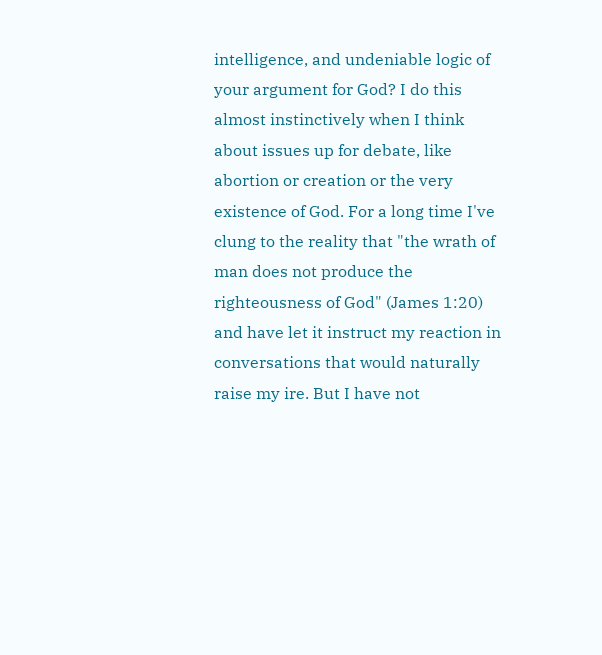intelligence, and undeniable logic of your argument for God? I do this almost instinctively when I think about issues up for debate, like abortion or creation or the very existence of God. For a long time I've clung to the reality that "the wrath of man does not produce the righteousness of God" (James 1:20) and have let it instruct my reaction in conversations that would naturally raise my ire. But I have not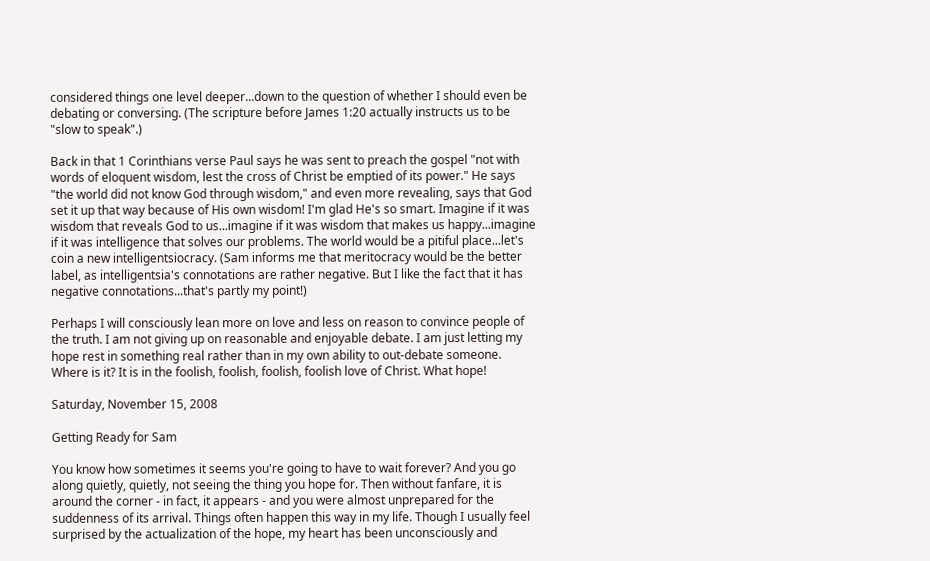considered things one level deeper...down to the question of whether I should even be debating or conversing. (The scripture before James 1:20 actually instructs us to be "slow to speak".)

Back in that 1 Corinthians verse Paul says he was sent to preach the gospel "not with words of eloquent wisdom, lest the cross of Christ be emptied of its power." He says "the world did not know God through wisdom," and even more revealing, says that God set it up that way because of His own wisdom! I'm glad He's so smart. Imagine if it was wisdom that reveals God to us...imagine if it was wisdom that makes us happy...imagine if it was intelligence that solves our problems. The world would be a pitiful place...let's coin a new intelligentsiocracy. (Sam informs me that meritocracy would be the better label, as intelligentsia's connotations are rather negative. But I like the fact that it has negative connotations...that's partly my point!)

Perhaps I will consciously lean more on love and less on reason to convince people of the truth. I am not giving up on reasonable and enjoyable debate. I am just letting my hope rest in something real rather than in my own ability to out-debate someone. Where is it? It is in the foolish, foolish, foolish, foolish love of Christ. What hope!

Saturday, November 15, 2008

Getting Ready for Sam

You know how sometimes it seems you're going to have to wait forever? And you go along quietly, quietly, not seeing the thing you hope for. Then without fanfare, it is around the corner - in fact, it appears - and you were almost unprepared for the suddenness of its arrival. Things often happen this way in my life. Though I usually feel surprised by the actualization of the hope, my heart has been unconsciously and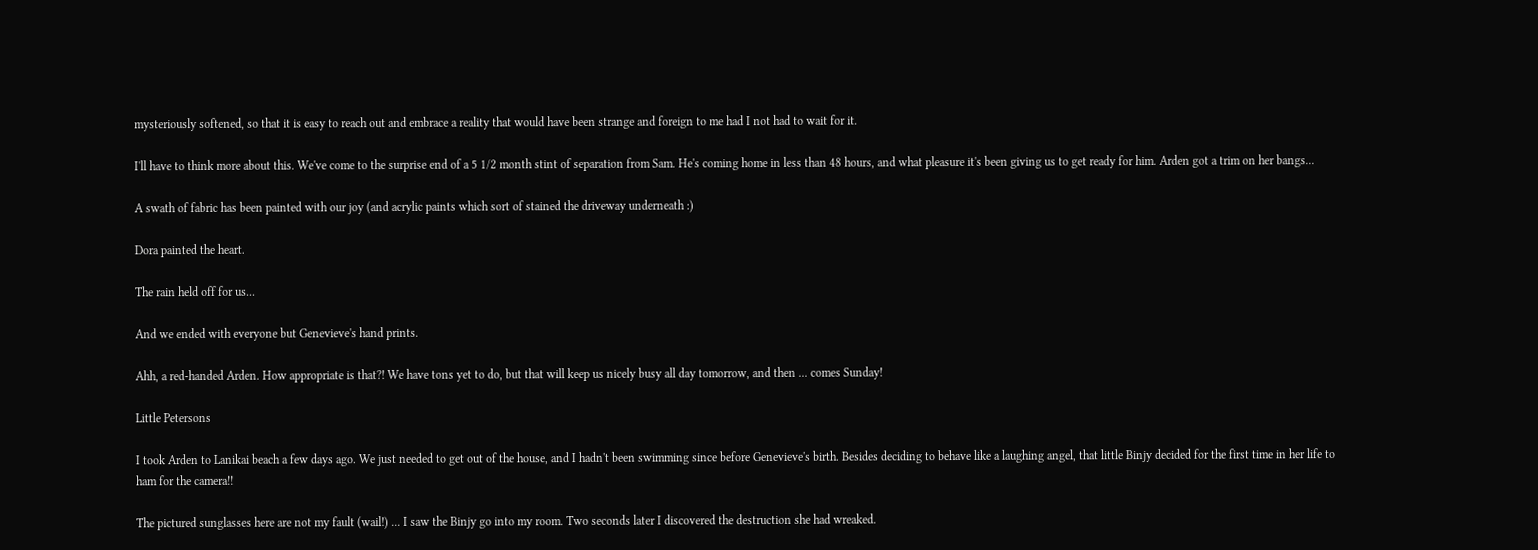mysteriously softened, so that it is easy to reach out and embrace a reality that would have been strange and foreign to me had I not had to wait for it.

I'll have to think more about this. We've come to the surprise end of a 5 1/2 month stint of separation from Sam. He's coming home in less than 48 hours, and what pleasure it's been giving us to get ready for him. Arden got a trim on her bangs...

A swath of fabric has been painted with our joy (and acrylic paints which sort of stained the driveway underneath :)

Dora painted the heart.

The rain held off for us...

And we ended with everyone but Genevieve's hand prints.

Ahh, a red-handed Arden. How appropriate is that?! We have tons yet to do, but that will keep us nicely busy all day tomorrow, and then ... comes Sunday!

Little Petersons

I took Arden to Lanikai beach a few days ago. We just needed to get out of the house, and I hadn't been swimming since before Genevieve's birth. Besides deciding to behave like a laughing angel, that little Binjy decided for the first time in her life to ham for the camera!!

The pictured sunglasses here are not my fault (wail!) ... I saw the Binjy go into my room. Two seconds later I discovered the destruction she had wreaked.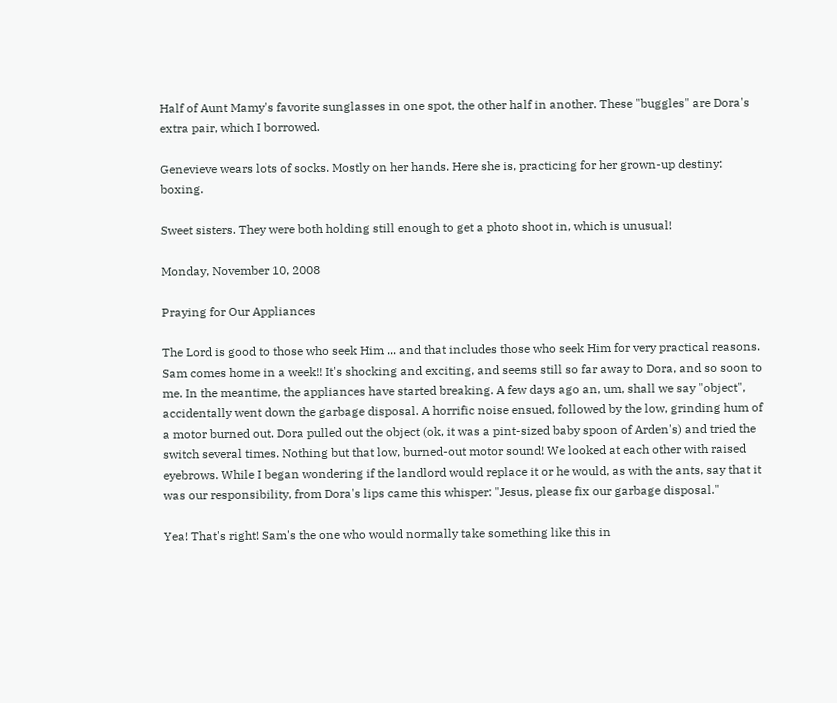Half of Aunt Mamy's favorite sunglasses in one spot, the other half in another. These "buggles" are Dora's extra pair, which I borrowed.

Genevieve wears lots of socks. Mostly on her hands. Here she is, practicing for her grown-up destiny: boxing.

Sweet sisters. They were both holding still enough to get a photo shoot in, which is unusual!

Monday, November 10, 2008

Praying for Our Appliances

The Lord is good to those who seek Him ... and that includes those who seek Him for very practical reasons. Sam comes home in a week!! It's shocking and exciting, and seems still so far away to Dora, and so soon to me. In the meantime, the appliances have started breaking. A few days ago an, um, shall we say "object", accidentally went down the garbage disposal. A horrific noise ensued, followed by the low, grinding hum of a motor burned out. Dora pulled out the object (ok, it was a pint-sized baby spoon of Arden's) and tried the switch several times. Nothing but that low, burned-out motor sound! We looked at each other with raised eyebrows. While I began wondering if the landlord would replace it or he would, as with the ants, say that it was our responsibility, from Dora's lips came this whisper: "Jesus, please fix our garbage disposal."

Yea! That's right! Sam's the one who would normally take something like this in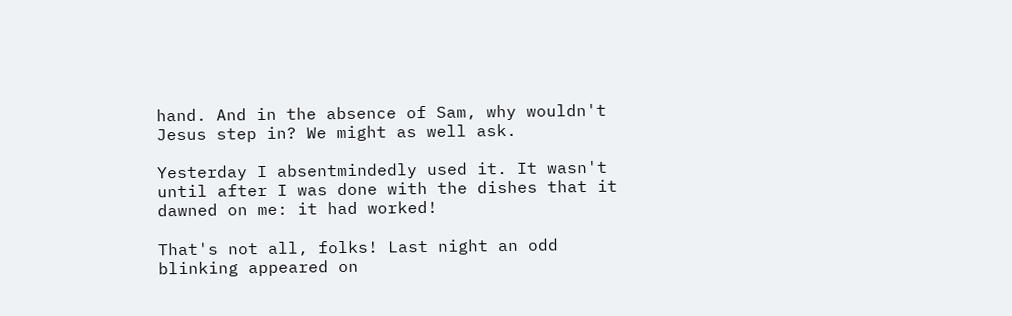hand. And in the absence of Sam, why wouldn't Jesus step in? We might as well ask.

Yesterday I absentmindedly used it. It wasn't until after I was done with the dishes that it dawned on me: it had worked!

That's not all, folks! Last night an odd blinking appeared on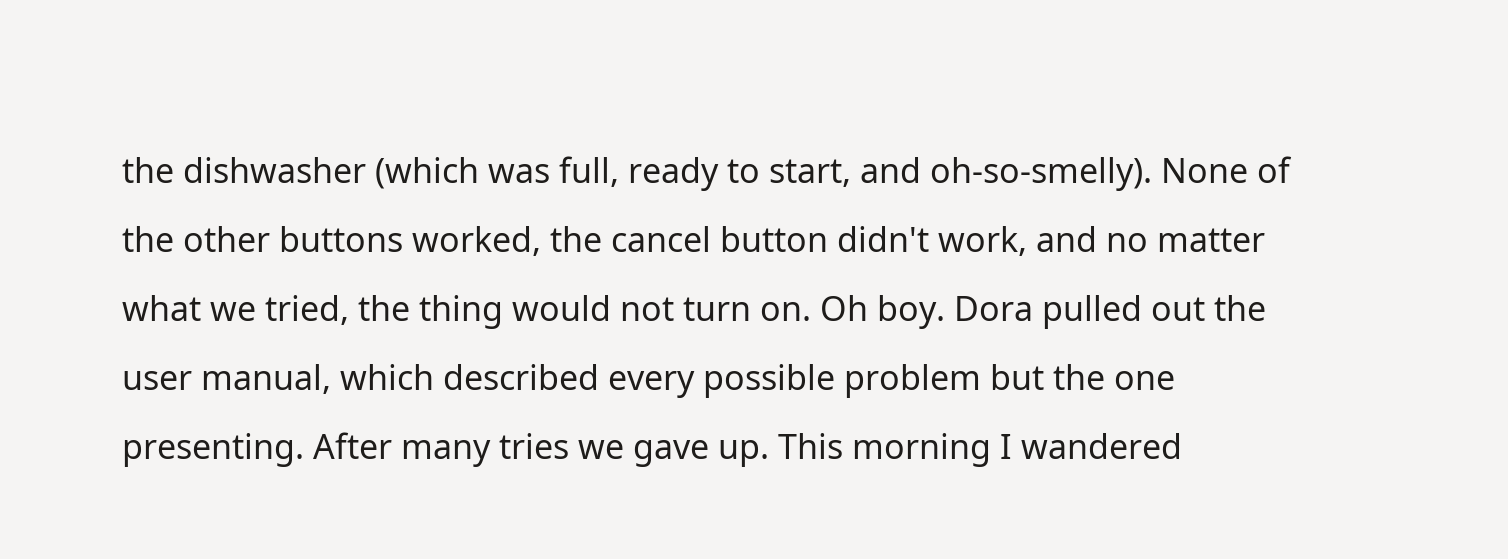the dishwasher (which was full, ready to start, and oh-so-smelly). None of the other buttons worked, the cancel button didn't work, and no matter what we tried, the thing would not turn on. Oh boy. Dora pulled out the user manual, which described every possible problem but the one presenting. After many tries we gave up. This morning I wandered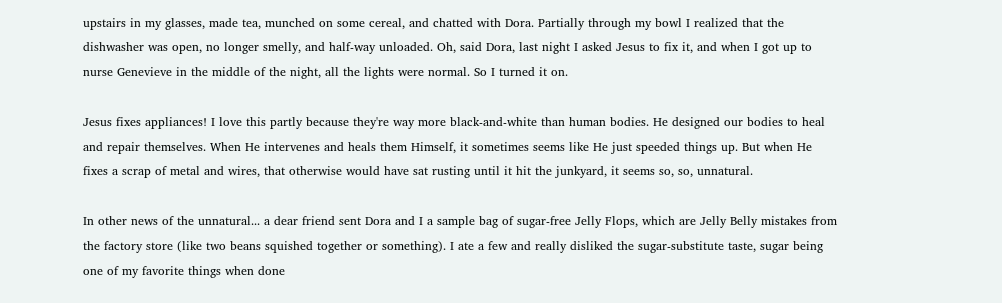upstairs in my glasses, made tea, munched on some cereal, and chatted with Dora. Partially through my bowl I realized that the dishwasher was open, no longer smelly, and half-way unloaded. Oh, said Dora, last night I asked Jesus to fix it, and when I got up to nurse Genevieve in the middle of the night, all the lights were normal. So I turned it on.

Jesus fixes appliances! I love this partly because they're way more black-and-white than human bodies. He designed our bodies to heal and repair themselves. When He intervenes and heals them Himself, it sometimes seems like He just speeded things up. But when He fixes a scrap of metal and wires, that otherwise would have sat rusting until it hit the junkyard, it seems so, so, unnatural.

In other news of the unnatural... a dear friend sent Dora and I a sample bag of sugar-free Jelly Flops, which are Jelly Belly mistakes from the factory store (like two beans squished together or something). I ate a few and really disliked the sugar-substitute taste, sugar being one of my favorite things when done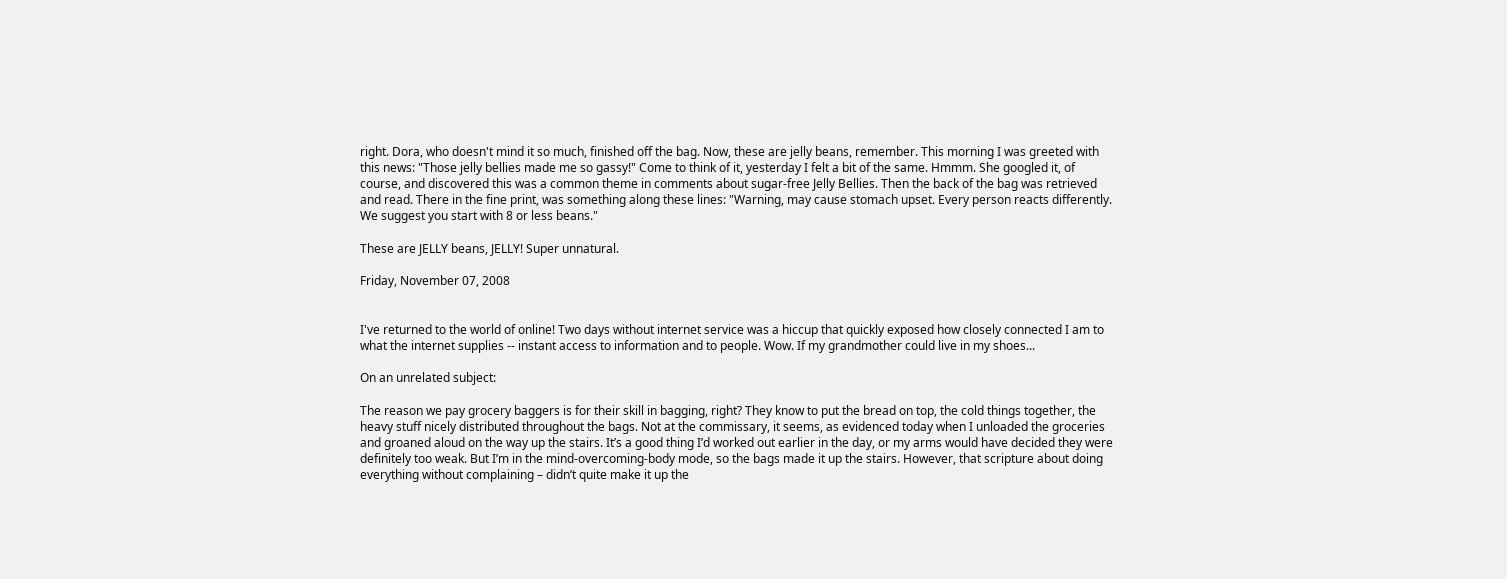right. Dora, who doesn't mind it so much, finished off the bag. Now, these are jelly beans, remember. This morning I was greeted with this news: "Those jelly bellies made me so gassy!" Come to think of it, yesterday I felt a bit of the same. Hmmm. She googled it, of course, and discovered this was a common theme in comments about sugar-free Jelly Bellies. Then the back of the bag was retrieved and read. There in the fine print, was something along these lines: "Warning, may cause stomach upset. Every person reacts differently. We suggest you start with 8 or less beans."

These are JELLY beans, JELLY! Super unnatural.

Friday, November 07, 2008


I've returned to the world of online! Two days without internet service was a hiccup that quickly exposed how closely connected I am to what the internet supplies -- instant access to information and to people. Wow. If my grandmother could live in my shoes...

On an unrelated subject:

The reason we pay grocery baggers is for their skill in bagging, right? They know to put the bread on top, the cold things together, the heavy stuff nicely distributed throughout the bags. Not at the commissary, it seems, as evidenced today when I unloaded the groceries and groaned aloud on the way up the stairs. It’s a good thing I’d worked out earlier in the day, or my arms would have decided they were definitely too weak. But I’m in the mind-overcoming-body mode, so the bags made it up the stairs. However, that scripture about doing everything without complaining – didn’t quite make it up the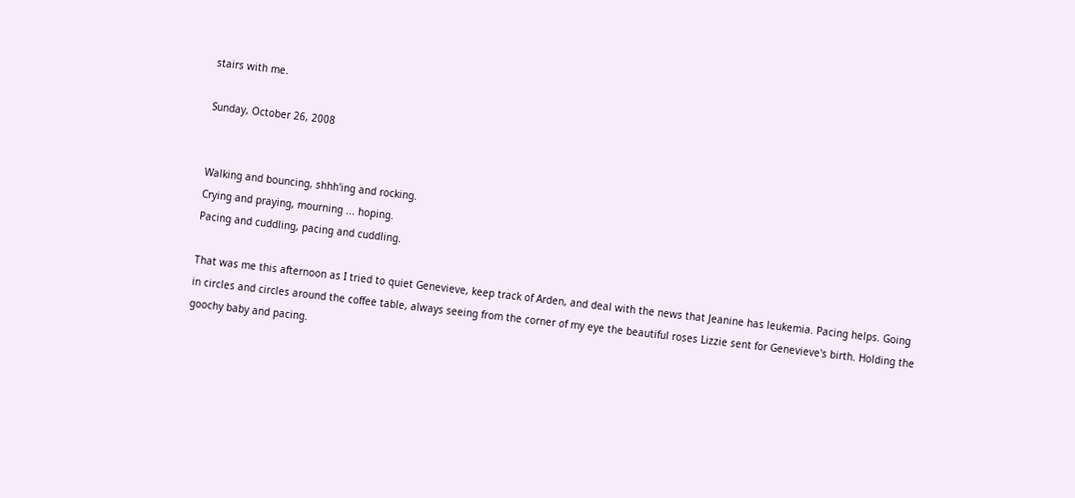stairs with me.

Sunday, October 26, 2008


Walking and bouncing, shhh'ing and rocking.
Crying and praying, mourning ... hoping.
Pacing and cuddling, pacing and cuddling.

That was me this afternoon as I tried to quiet Genevieve, keep track of Arden, and deal with the news that Jeanine has leukemia. Pacing helps. Going in circles and circles around the coffee table, always seeing from the corner of my eye the beautiful roses Lizzie sent for Genevieve's birth. Holding the goochy baby and pacing.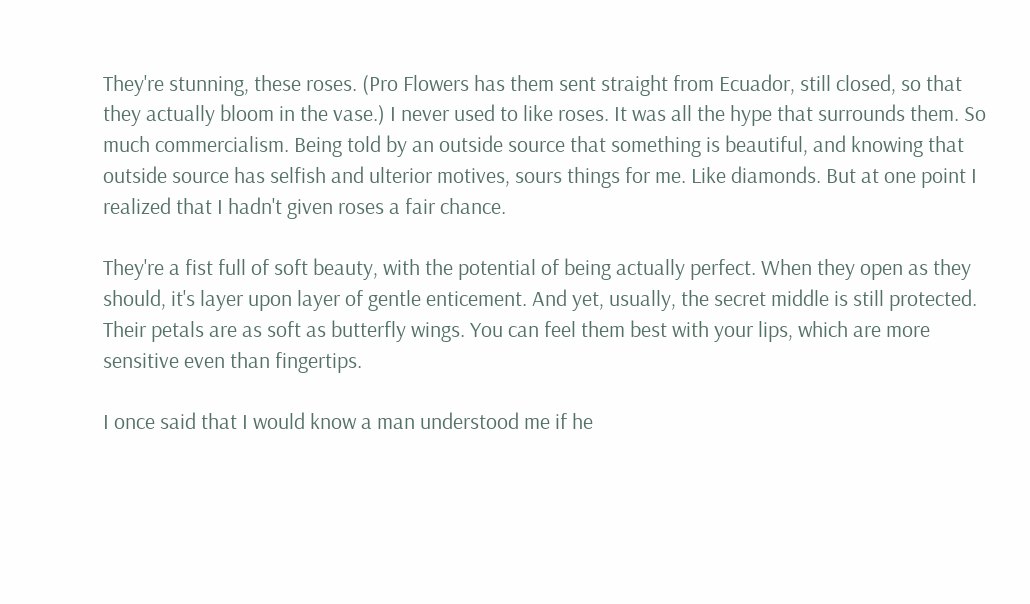They're stunning, these roses. (Pro Flowers has them sent straight from Ecuador, still closed, so that they actually bloom in the vase.) I never used to like roses. It was all the hype that surrounds them. So much commercialism. Being told by an outside source that something is beautiful, and knowing that outside source has selfish and ulterior motives, sours things for me. Like diamonds. But at one point I realized that I hadn't given roses a fair chance.

They're a fist full of soft beauty, with the potential of being actually perfect. When they open as they should, it's layer upon layer of gentle enticement. And yet, usually, the secret middle is still protected. Their petals are as soft as butterfly wings. You can feel them best with your lips, which are more sensitive even than fingertips.

I once said that I would know a man understood me if he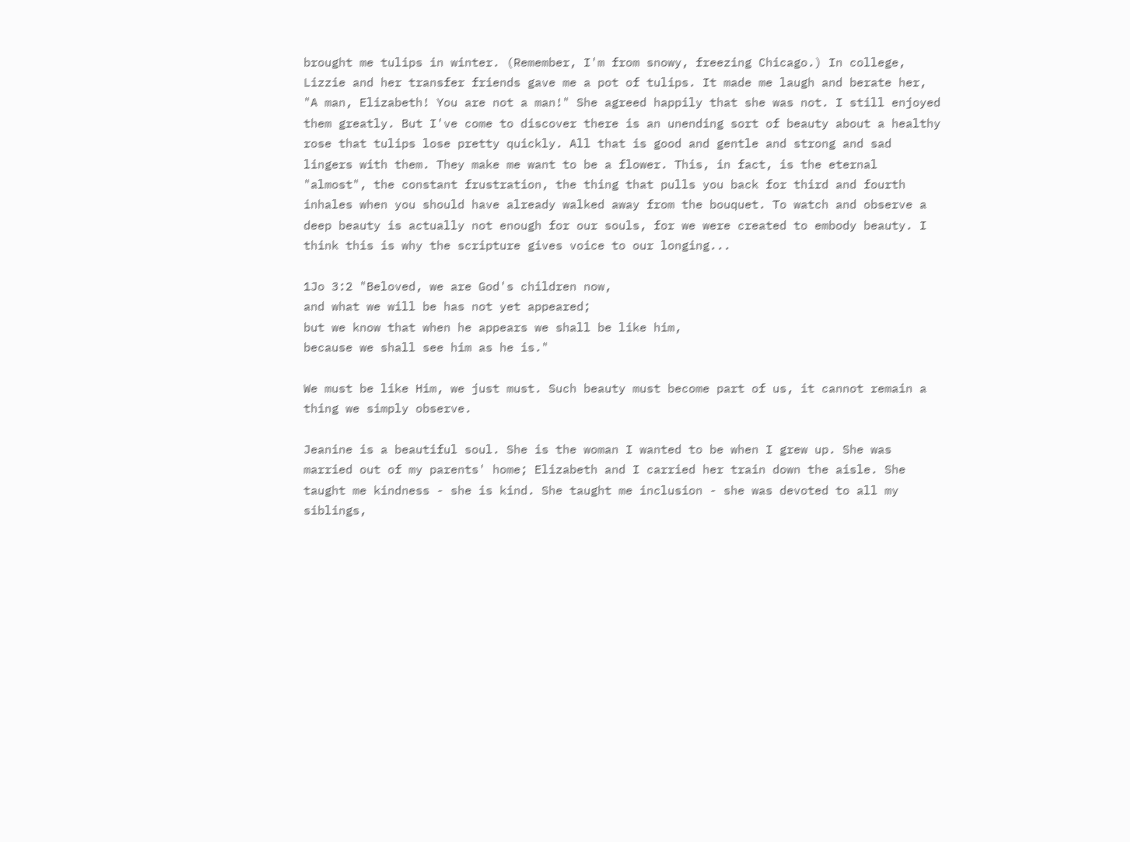brought me tulips in winter. (Remember, I'm from snowy, freezing Chicago.) In college, Lizzie and her transfer friends gave me a pot of tulips. It made me laugh and berate her, "A man, Elizabeth! You are not a man!" She agreed happily that she was not. I still enjoyed them greatly. But I've come to discover there is an unending sort of beauty about a healthy rose that tulips lose pretty quickly. All that is good and gentle and strong and sad lingers with them. They make me want to be a flower. This, in fact, is the eternal "almost", the constant frustration, the thing that pulls you back for third and fourth inhales when you should have already walked away from the bouquet. To watch and observe a deep beauty is actually not enough for our souls, for we were created to embody beauty. I think this is why the scripture gives voice to our longing...

1Jo 3:2 "Beloved, we are God's children now,
and what we will be has not yet appeared;
but we know that when he appears we shall be like him,
because we shall see him as he is."

We must be like Him, we just must. Such beauty must become part of us, it cannot remain a thing we simply observe.

Jeanine is a beautiful soul. She is the woman I wanted to be when I grew up. She was married out of my parents' home; Elizabeth and I carried her train down the aisle. She taught me kindness - she is kind. She taught me inclusion - she was devoted to all my siblings,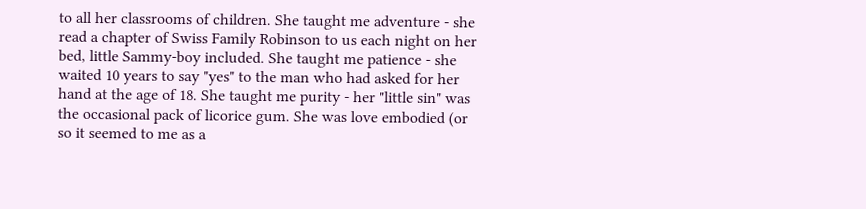to all her classrooms of children. She taught me adventure - she read a chapter of Swiss Family Robinson to us each night on her bed, little Sammy-boy included. She taught me patience - she waited 10 years to say "yes" to the man who had asked for her hand at the age of 18. She taught me purity - her "little sin" was the occasional pack of licorice gum. She was love embodied (or so it seemed to me as a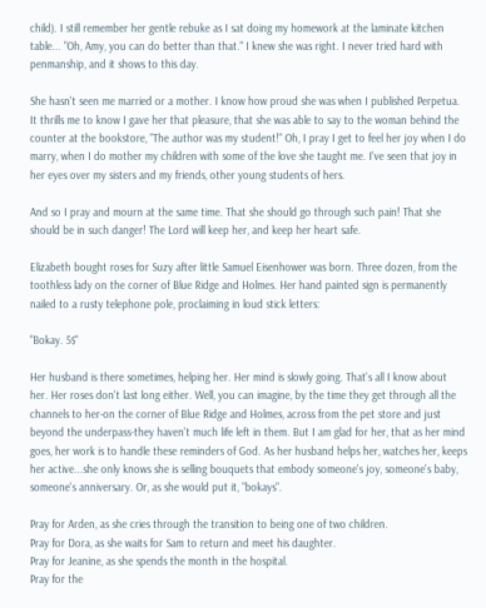child). I still remember her gentle rebuke as I sat doing my homework at the laminate kitchen table... "Oh, Amy, you can do better than that." I knew she was right. I never tried hard with penmanship, and it shows to this day.

She hasn't seen me married or a mother. I know how proud she was when I published Perpetua. It thrills me to know I gave her that pleasure, that she was able to say to the woman behind the counter at the bookstore, "The author was my student!" Oh, I pray I get to feel her joy when I do marry, when I do mother my children with some of the love she taught me. I've seen that joy in her eyes over my sisters and my friends, other young students of hers.

And so I pray and mourn at the same time. That she should go through such pain! That she should be in such danger! The Lord will keep her, and keep her heart safe.

Elizabeth bought roses for Suzy after little Samuel Eisenhower was born. Three dozen, from the toothless lady on the corner of Blue Ridge and Holmes. Her hand painted sign is permanently nailed to a rusty telephone pole, proclaiming in loud stick letters:

"Bokay. 5$"

Her husband is there sometimes, helping her. Her mind is slowly going. That's all I know about her. Her roses don't last long either. Well, you can imagine, by the time they get through all the channels to her-on the corner of Blue Ridge and Holmes, across from the pet store and just beyond the underpass-they haven't much life left in them. But I am glad for her, that as her mind goes, her work is to handle these reminders of God. As her husband helps her, watches her, keeps her active...she only knows she is selling bouquets that embody someone's joy, someone's baby, someone's anniversary. Or, as she would put it, "bokays".

Pray for Arden, as she cries through the transition to being one of two children.
Pray for Dora, as she waits for Sam to return and meet his daughter.
Pray for Jeanine, as she spends the month in the hospital.
Pray for the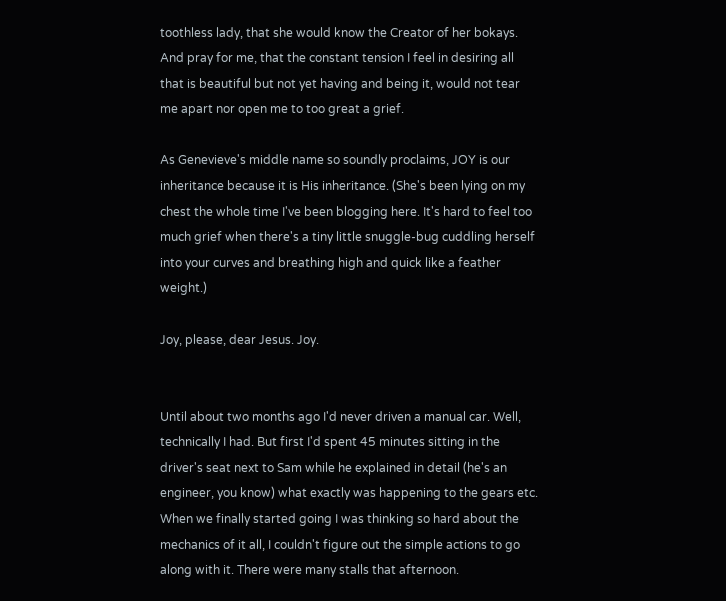toothless lady, that she would know the Creator of her bokays.
And pray for me, that the constant tension I feel in desiring all that is beautiful but not yet having and being it, would not tear me apart nor open me to too great a grief.

As Genevieve's middle name so soundly proclaims, JOY is our inheritance because it is His inheritance. (She's been lying on my chest the whole time I've been blogging here. It's hard to feel too much grief when there's a tiny little snuggle-bug cuddling herself into your curves and breathing high and quick like a feather weight.)

Joy, please, dear Jesus. Joy.


Until about two months ago I'd never driven a manual car. Well, technically I had. But first I'd spent 45 minutes sitting in the driver's seat next to Sam while he explained in detail (he's an engineer, you know) what exactly was happening to the gears etc. When we finally started going I was thinking so hard about the mechanics of it all, I couldn't figure out the simple actions to go along with it. There were many stalls that afternoon.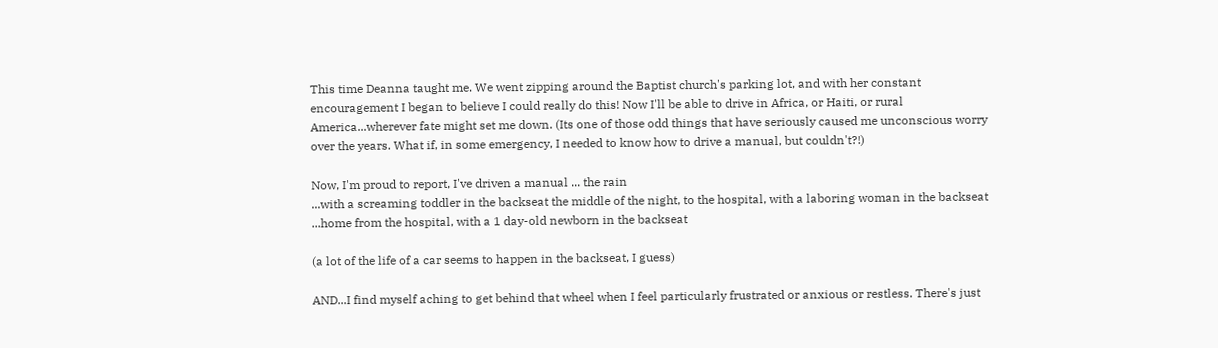This time Deanna taught me. We went zipping around the Baptist church's parking lot, and with her constant encouragement I began to believe I could really do this! Now I'll be able to drive in Africa, or Haiti, or rural America...wherever fate might set me down. (Its one of those odd things that have seriously caused me unconscious worry over the years. What if, in some emergency, I needed to know how to drive a manual, but couldn't?!)

Now, I'm proud to report, I've driven a manual ... the rain
...with a screaming toddler in the backseat the middle of the night, to the hospital, with a laboring woman in the backseat
...home from the hospital, with a 1 day-old newborn in the backseat

(a lot of the life of a car seems to happen in the backseat, I guess)

AND...I find myself aching to get behind that wheel when I feel particularly frustrated or anxious or restless. There's just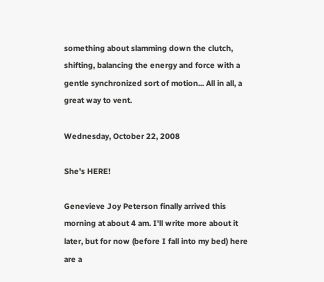something about slamming down the clutch, shifting, balancing the energy and force with a gentle synchronized sort of motion... All in all, a great way to vent.

Wednesday, October 22, 2008

She's HERE!

Genevieve Joy Peterson finally arrived this morning at about 4 am. I'll write more about it later, but for now (before I fall into my bed) here are a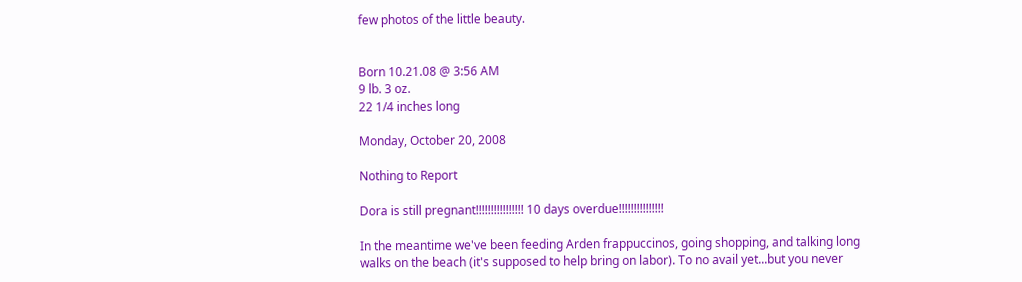few photos of the little beauty.


Born 10.21.08 @ 3:56 AM
9 lb. 3 oz.
22 1/4 inches long

Monday, October 20, 2008

Nothing to Report

Dora is still pregnant!!!!!!!!!!!!!!!! 10 days overdue!!!!!!!!!!!!!!!

In the meantime we've been feeding Arden frappuccinos, going shopping, and talking long walks on the beach (it's supposed to help bring on labor). To no avail yet...but you never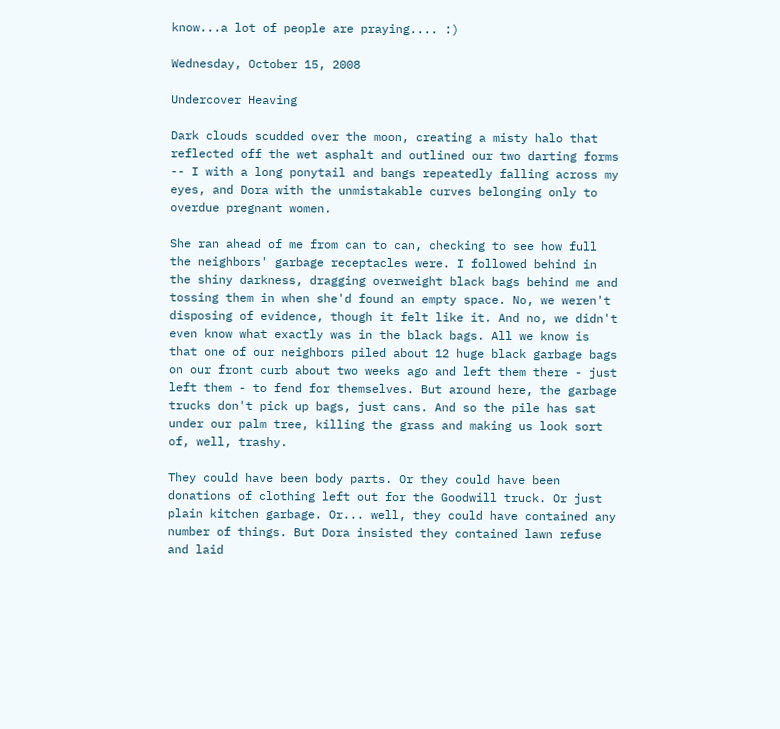know...a lot of people are praying.... :)

Wednesday, October 15, 2008

Undercover Heaving

Dark clouds scudded over the moon, creating a misty halo that reflected off the wet asphalt and outlined our two darting forms -- I with a long ponytail and bangs repeatedly falling across my eyes, and Dora with the unmistakable curves belonging only to overdue pregnant women.

She ran ahead of me from can to can, checking to see how full the neighbors' garbage receptacles were. I followed behind in the shiny darkness, dragging overweight black bags behind me and tossing them in when she'd found an empty space. No, we weren't disposing of evidence, though it felt like it. And no, we didn't even know what exactly was in the black bags. All we know is that one of our neighbors piled about 12 huge black garbage bags on our front curb about two weeks ago and left them there - just left them - to fend for themselves. But around here, the garbage trucks don't pick up bags, just cans. And so the pile has sat under our palm tree, killing the grass and making us look sort of, well, trashy.

They could have been body parts. Or they could have been donations of clothing left out for the Goodwill truck. Or just plain kitchen garbage. Or... well, they could have contained any number of things. But Dora insisted they contained lawn refuse and laid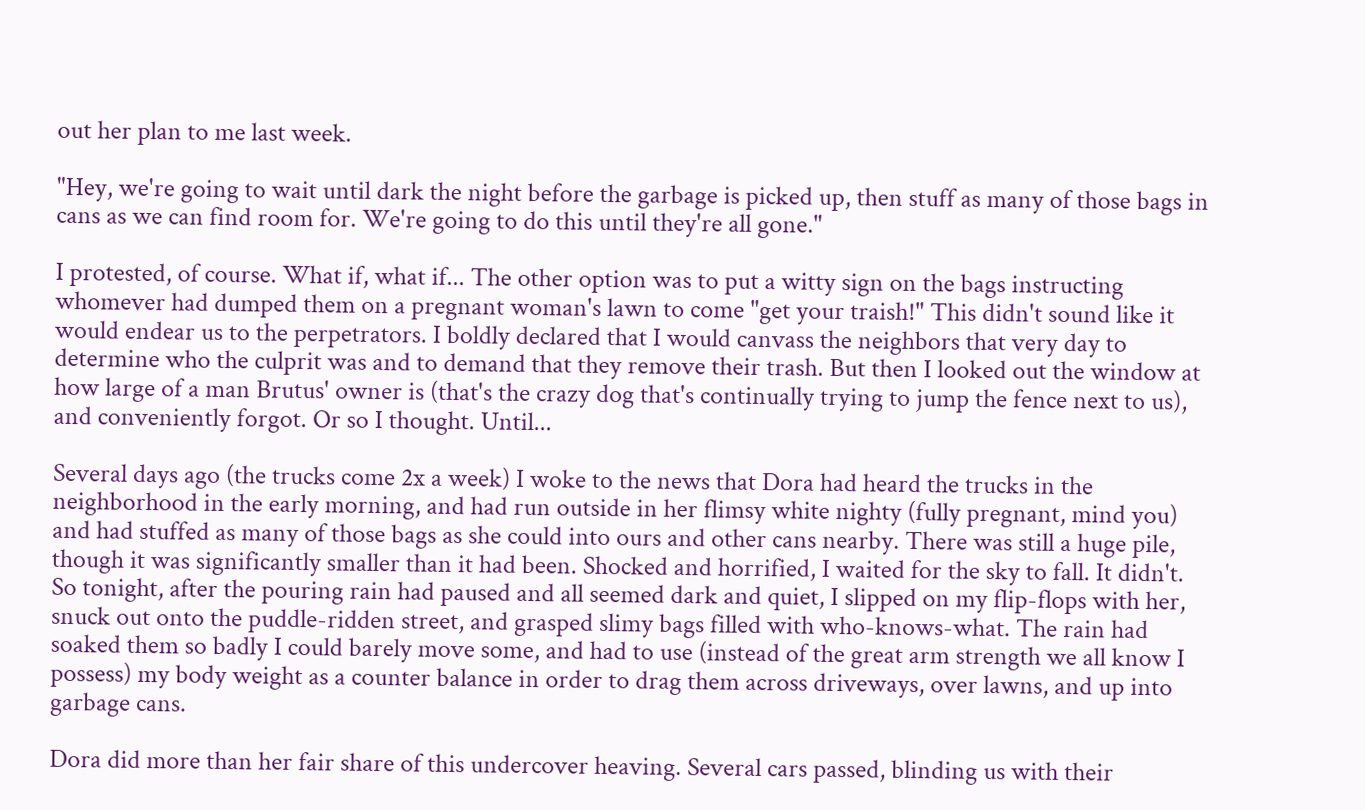out her plan to me last week.

"Hey, we're going to wait until dark the night before the garbage is picked up, then stuff as many of those bags in cans as we can find room for. We're going to do this until they're all gone."

I protested, of course. What if, what if... The other option was to put a witty sign on the bags instructing whomever had dumped them on a pregnant woman's lawn to come "get your traish!" This didn't sound like it would endear us to the perpetrators. I boldly declared that I would canvass the neighbors that very day to determine who the culprit was and to demand that they remove their trash. But then I looked out the window at how large of a man Brutus' owner is (that's the crazy dog that's continually trying to jump the fence next to us), and conveniently forgot. Or so I thought. Until...

Several days ago (the trucks come 2x a week) I woke to the news that Dora had heard the trucks in the neighborhood in the early morning, and had run outside in her flimsy white nighty (fully pregnant, mind you) and had stuffed as many of those bags as she could into ours and other cans nearby. There was still a huge pile, though it was significantly smaller than it had been. Shocked and horrified, I waited for the sky to fall. It didn't. So tonight, after the pouring rain had paused and all seemed dark and quiet, I slipped on my flip-flops with her, snuck out onto the puddle-ridden street, and grasped slimy bags filled with who-knows-what. The rain had soaked them so badly I could barely move some, and had to use (instead of the great arm strength we all know I possess) my body weight as a counter balance in order to drag them across driveways, over lawns, and up into garbage cans.

Dora did more than her fair share of this undercover heaving. Several cars passed, blinding us with their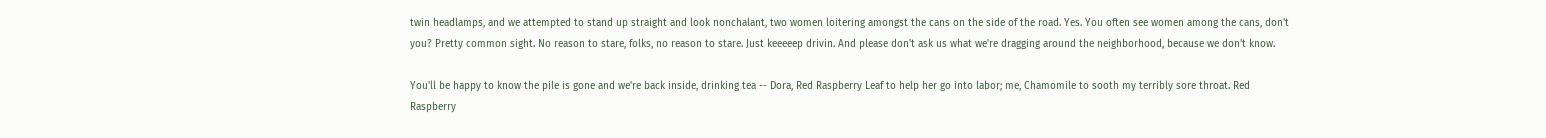twin headlamps, and we attempted to stand up straight and look nonchalant, two women loitering amongst the cans on the side of the road. Yes. You often see women among the cans, don't you? Pretty common sight. No reason to stare, folks, no reason to stare. Just keeeeep drivin. And please don't ask us what we're dragging around the neighborhood, because we don't know.

You'll be happy to know the pile is gone and we're back inside, drinking tea -- Dora, Red Raspberry Leaf to help her go into labor; me, Chamomile to sooth my terribly sore throat. Red Raspberry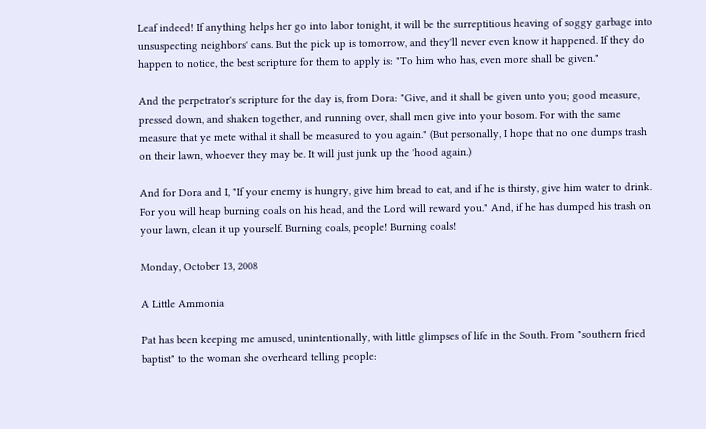Leaf indeed! If anything helps her go into labor tonight, it will be the surreptitious heaving of soggy garbage into unsuspecting neighbors' cans. But the pick up is tomorrow, and they'll never even know it happened. If they do happen to notice, the best scripture for them to apply is: "To him who has, even more shall be given."

And the perpetrator's scripture for the day is, from Dora: "Give, and it shall be given unto you; good measure, pressed down, and shaken together, and running over, shall men give into your bosom. For with the same measure that ye mete withal it shall be measured to you again." (But personally, I hope that no one dumps trash on their lawn, whoever they may be. It will just junk up the 'hood again.)

And for Dora and I, "If your enemy is hungry, give him bread to eat, and if he is thirsty, give him water to drink. For you will heap burning coals on his head, and the Lord will reward you." And, if he has dumped his trash on your lawn, clean it up yourself. Burning coals, people! Burning coals!

Monday, October 13, 2008

A Little Ammonia

Pat has been keeping me amused, unintentionally, with little glimpses of life in the South. From "southern fried baptist" to the woman she overheard telling people: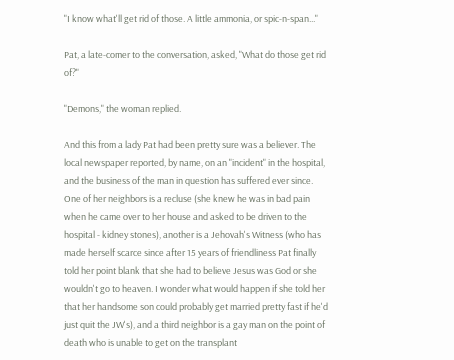"I know what'll get rid of those. A little ammonia, or spic-n-span..."

Pat, a late-comer to the conversation, asked, "What do those get rid of?"

"Demons," the woman replied.

And this from a lady Pat had been pretty sure was a believer. The local newspaper reported, by name, on an "incident" in the hospital, and the business of the man in question has suffered ever since. One of her neighbors is a recluse (she knew he was in bad pain when he came over to her house and asked to be driven to the hospital - kidney stones), another is a Jehovah's Witness (who has made herself scarce since after 15 years of friendliness Pat finally told her point blank that she had to believe Jesus was God or she wouldn't go to heaven. I wonder what would happen if she told her that her handsome son could probably get married pretty fast if he'd just quit the JW's), and a third neighbor is a gay man on the point of death who is unable to get on the transplant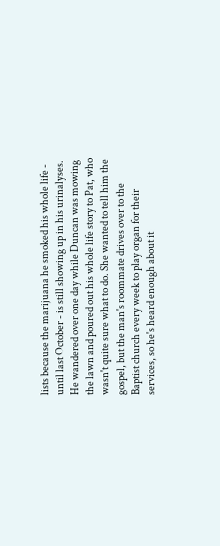lists because the marijuana he smoked his whole life - until last October - is still showing up in his urinalyses. He wandered over one day while Duncan was mowing the lawn and poured out his whole life story to Pat, who wasn't quite sure what to do. She wanted to tell him the gospel, but the man's roommate drives over to the Baptist church every week to play organ for their services, so he's heard enough about it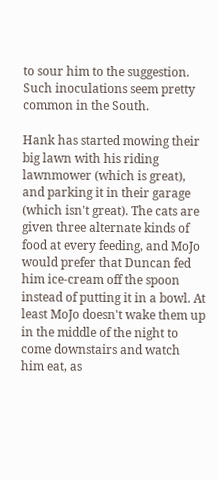to sour him to the suggestion. Such inoculations seem pretty common in the South.

Hank has started mowing their big lawn with his riding lawnmower (which is great), and parking it in their garage (which isn't great). The cats are given three alternate kinds of food at every feeding, and MoJo would prefer that Duncan fed him ice-cream off the spoon instead of putting it in a bowl. At least MoJo doesn't wake them up in the middle of the night to come downstairs and watch him eat, as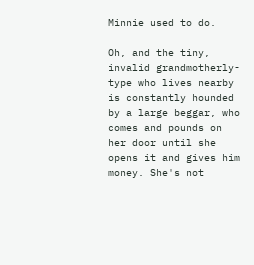Minnie used to do.

Oh, and the tiny, invalid grandmotherly-type who lives nearby is constantly hounded by a large beggar, who comes and pounds on her door until she opens it and gives him money. She's not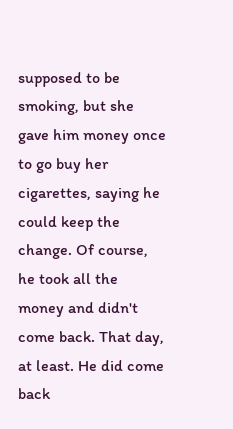supposed to be smoking, but she gave him money once to go buy her cigarettes, saying he could keep the change. Of course, he took all the money and didn't come back. That day, at least. He did come back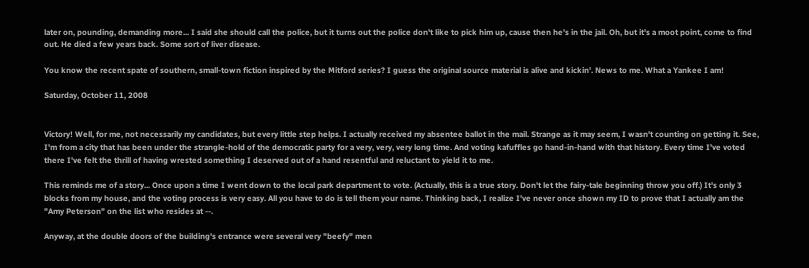later on, pounding, demanding more... I said she should call the police, but it turns out the police don't like to pick him up, cause then he's in the jail. Oh, but it's a moot point, come to find out. He died a few years back. Some sort of liver disease.

You know the recent spate of southern, small-town fiction inspired by the Mitford series? I guess the original source material is alive and kickin'. News to me. What a Yankee I am!

Saturday, October 11, 2008


Victory! Well, for me, not necessarily my candidates, but every little step helps. I actually received my absentee ballot in the mail. Strange as it may seem, I wasn't counting on getting it. See, I'm from a city that has been under the strangle-hold of the democratic party for a very, very, very long time. And voting kafuffles go hand-in-hand with that history. Every time I've voted there I've felt the thrill of having wrested something I deserved out of a hand resentful and reluctant to yield it to me.

This reminds me of a story... Once upon a time I went down to the local park department to vote. (Actually, this is a true story. Don't let the fairy-tale beginning throw you off.) It's only 3 blocks from my house, and the voting process is very easy. All you have to do is tell them your name. Thinking back, I realize I've never once shown my ID to prove that I actually am the "Amy Peterson" on the list who resides at --.

Anyway, at the double doors of the building's entrance were several very "beefy" men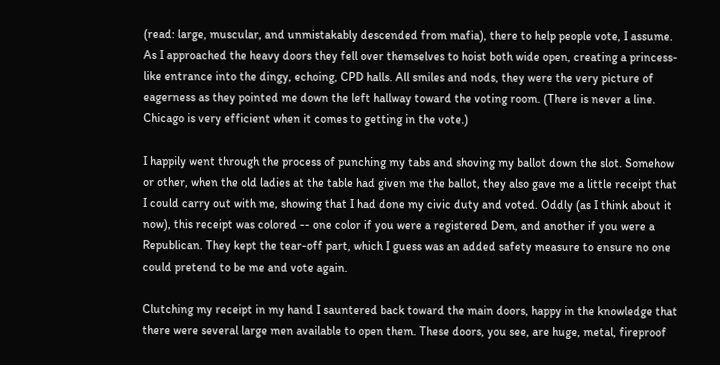(read: large, muscular, and unmistakably descended from mafia), there to help people vote, I assume. As I approached the heavy doors they fell over themselves to hoist both wide open, creating a princess-like entrance into the dingy, echoing, CPD halls. All smiles and nods, they were the very picture of eagerness as they pointed me down the left hallway toward the voting room. (There is never a line. Chicago is very efficient when it comes to getting in the vote.)

I happily went through the process of punching my tabs and shoving my ballot down the slot. Somehow or other, when the old ladies at the table had given me the ballot, they also gave me a little receipt that I could carry out with me, showing that I had done my civic duty and voted. Oddly (as I think about it now), this receipt was colored -- one color if you were a registered Dem, and another if you were a Republican. They kept the tear-off part, which I guess was an added safety measure to ensure no one could pretend to be me and vote again.

Clutching my receipt in my hand I sauntered back toward the main doors, happy in the knowledge that there were several large men available to open them. These doors, you see, are huge, metal, fireproof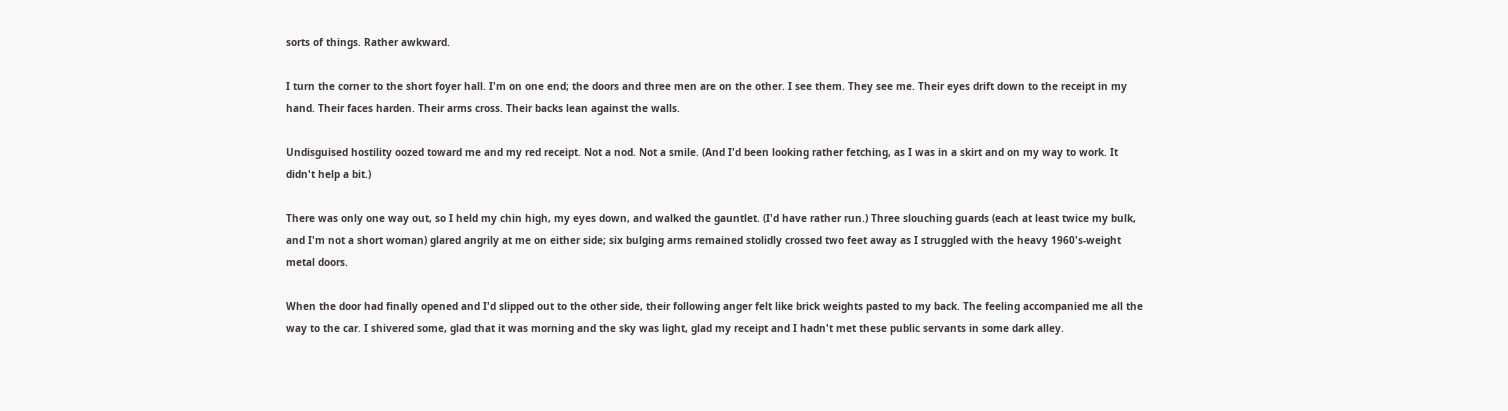sorts of things. Rather awkward.

I turn the corner to the short foyer hall. I'm on one end; the doors and three men are on the other. I see them. They see me. Their eyes drift down to the receipt in my hand. Their faces harden. Their arms cross. Their backs lean against the walls.

Undisguised hostility oozed toward me and my red receipt. Not a nod. Not a smile. (And I'd been looking rather fetching, as I was in a skirt and on my way to work. It didn't help a bit.)

There was only one way out, so I held my chin high, my eyes down, and walked the gauntlet. (I'd have rather run.) Three slouching guards (each at least twice my bulk, and I'm not a short woman) glared angrily at me on either side; six bulging arms remained stolidly crossed two feet away as I struggled with the heavy 1960's-weight metal doors.

When the door had finally opened and I'd slipped out to the other side, their following anger felt like brick weights pasted to my back. The feeling accompanied me all the way to the car. I shivered some, glad that it was morning and the sky was light, glad my receipt and I hadn't met these public servants in some dark alley.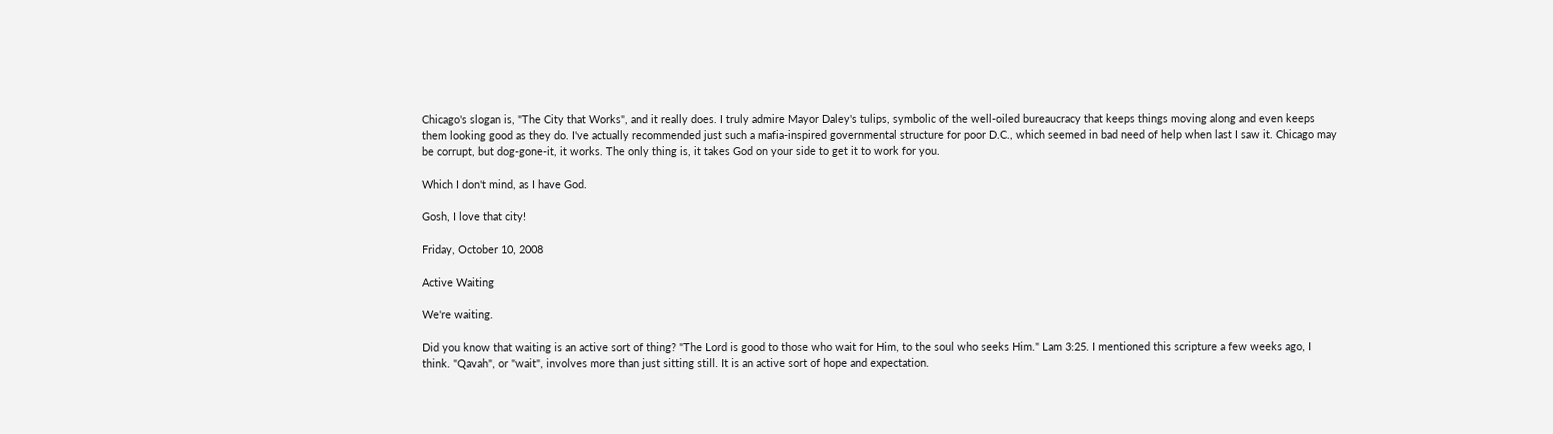Chicago's slogan is, "The City that Works", and it really does. I truly admire Mayor Daley's tulips, symbolic of the well-oiled bureaucracy that keeps things moving along and even keeps them looking good as they do. I've actually recommended just such a mafia-inspired governmental structure for poor D.C., which seemed in bad need of help when last I saw it. Chicago may be corrupt, but dog-gone-it, it works. The only thing is, it takes God on your side to get it to work for you.

Which I don't mind, as I have God.

Gosh, I love that city!

Friday, October 10, 2008

Active Waiting

We're waiting.

Did you know that waiting is an active sort of thing? "The Lord is good to those who wait for Him, to the soul who seeks Him." Lam 3:25. I mentioned this scripture a few weeks ago, I think. "Qavah", or "wait", involves more than just sitting still. It is an active sort of hope and expectation.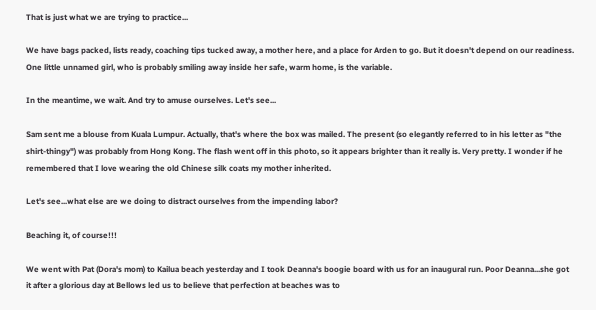That is just what we are trying to practice...

We have bags packed, lists ready, coaching tips tucked away, a mother here, and a place for Arden to go. But it doesn't depend on our readiness. One little unnamed girl, who is probably smiling away inside her safe, warm home, is the variable.

In the meantime, we wait. And try to amuse ourselves. Let's see...

Sam sent me a blouse from Kuala Lumpur. Actually, that's where the box was mailed. The present (so elegantly referred to in his letter as "the shirt-thingy") was probably from Hong Kong. The flash went off in this photo, so it appears brighter than it really is. Very pretty. I wonder if he remembered that I love wearing the old Chinese silk coats my mother inherited.

Let's see...what else are we doing to distract ourselves from the impending labor?

Beaching it, of course!!!

We went with Pat (Dora's mom) to Kailua beach yesterday and I took Deanna's boogie board with us for an inaugural run. Poor Deanna...she got it after a glorious day at Bellows led us to believe that perfection at beaches was to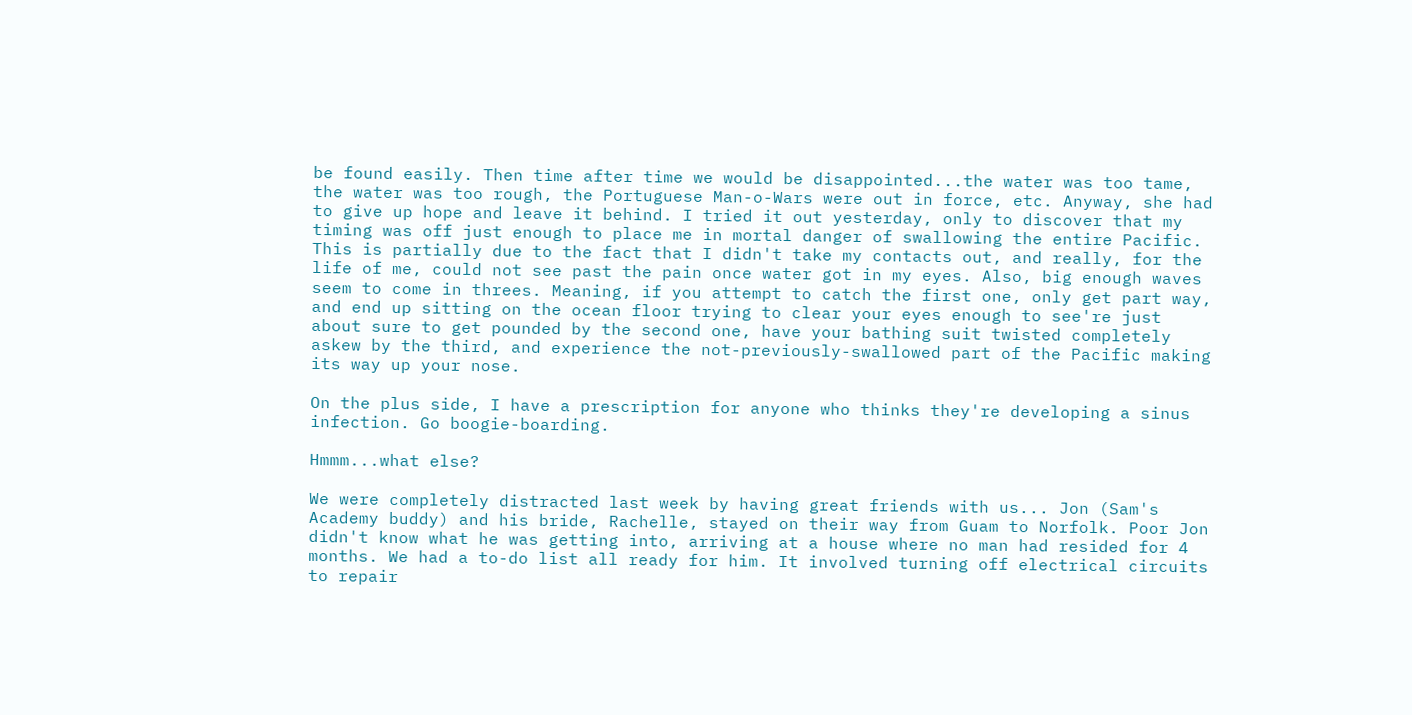be found easily. Then time after time we would be disappointed...the water was too tame, the water was too rough, the Portuguese Man-o-Wars were out in force, etc. Anyway, she had to give up hope and leave it behind. I tried it out yesterday, only to discover that my timing was off just enough to place me in mortal danger of swallowing the entire Pacific. This is partially due to the fact that I didn't take my contacts out, and really, for the life of me, could not see past the pain once water got in my eyes. Also, big enough waves seem to come in threes. Meaning, if you attempt to catch the first one, only get part way, and end up sitting on the ocean floor trying to clear your eyes enough to see're just about sure to get pounded by the second one, have your bathing suit twisted completely askew by the third, and experience the not-previously-swallowed part of the Pacific making its way up your nose.

On the plus side, I have a prescription for anyone who thinks they're developing a sinus infection. Go boogie-boarding.

Hmmm...what else?

We were completely distracted last week by having great friends with us... Jon (Sam's Academy buddy) and his bride, Rachelle, stayed on their way from Guam to Norfolk. Poor Jon didn't know what he was getting into, arriving at a house where no man had resided for 4 months. We had a to-do list all ready for him. It involved turning off electrical circuits to repair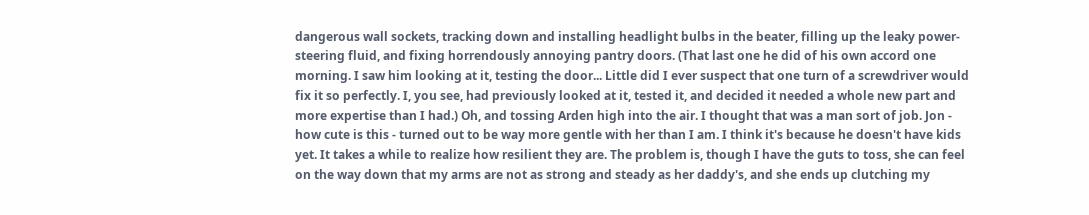dangerous wall sockets, tracking down and installing headlight bulbs in the beater, filling up the leaky power-steering fluid, and fixing horrendously annoying pantry doors. (That last one he did of his own accord one morning. I saw him looking at it, testing the door... Little did I ever suspect that one turn of a screwdriver would fix it so perfectly. I, you see, had previously looked at it, tested it, and decided it needed a whole new part and more expertise than I had.) Oh, and tossing Arden high into the air. I thought that was a man sort of job. Jon - how cute is this - turned out to be way more gentle with her than I am. I think it's because he doesn't have kids yet. It takes a while to realize how resilient they are. The problem is, though I have the guts to toss, she can feel on the way down that my arms are not as strong and steady as her daddy's, and she ends up clutching my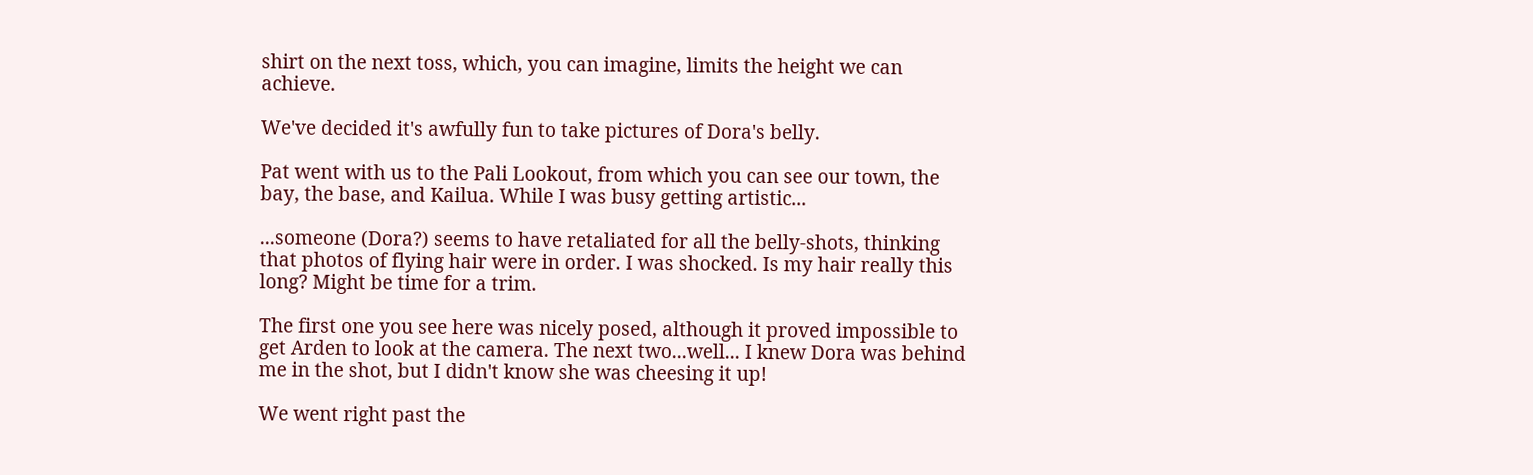shirt on the next toss, which, you can imagine, limits the height we can achieve.

We've decided it's awfully fun to take pictures of Dora's belly.

Pat went with us to the Pali Lookout, from which you can see our town, the bay, the base, and Kailua. While I was busy getting artistic...

...someone (Dora?) seems to have retaliated for all the belly-shots, thinking that photos of flying hair were in order. I was shocked. Is my hair really this long? Might be time for a trim.

The first one you see here was nicely posed, although it proved impossible to get Arden to look at the camera. The next two...well... I knew Dora was behind me in the shot, but I didn't know she was cheesing it up!

We went right past the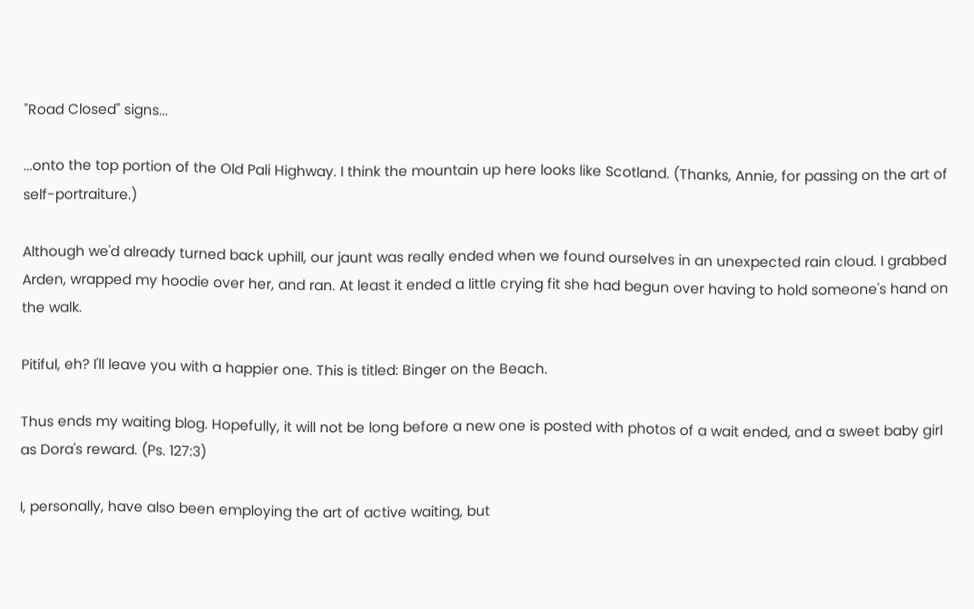"Road Closed" signs...

...onto the top portion of the Old Pali Highway. I think the mountain up here looks like Scotland. (Thanks, Annie, for passing on the art of self-portraiture.)

Although we'd already turned back uphill, our jaunt was really ended when we found ourselves in an unexpected rain cloud. I grabbed Arden, wrapped my hoodie over her, and ran. At least it ended a little crying fit she had begun over having to hold someone's hand on the walk.

Pitiful, eh? I'll leave you with a happier one. This is titled: Binger on the Beach.

Thus ends my waiting blog. Hopefully, it will not be long before a new one is posted with photos of a wait ended, and a sweet baby girl as Dora's reward. (Ps. 127:3)

I, personally, have also been employing the art of active waiting, but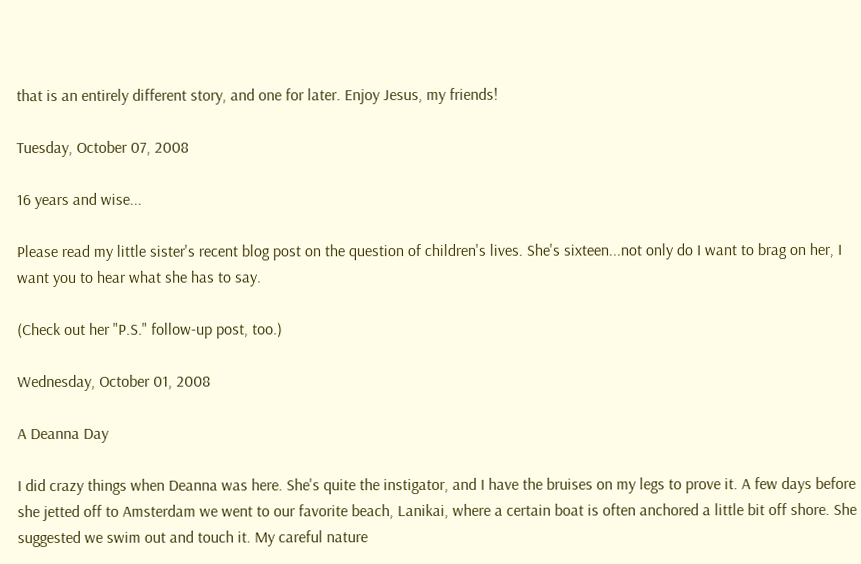that is an entirely different story, and one for later. Enjoy Jesus, my friends!

Tuesday, October 07, 2008

16 years and wise...

Please read my little sister's recent blog post on the question of children's lives. She's sixteen...not only do I want to brag on her, I want you to hear what she has to say.

(Check out her "P.S." follow-up post, too.)

Wednesday, October 01, 2008

A Deanna Day

I did crazy things when Deanna was here. She's quite the instigator, and I have the bruises on my legs to prove it. A few days before she jetted off to Amsterdam we went to our favorite beach, Lanikai, where a certain boat is often anchored a little bit off shore. She suggested we swim out and touch it. My careful nature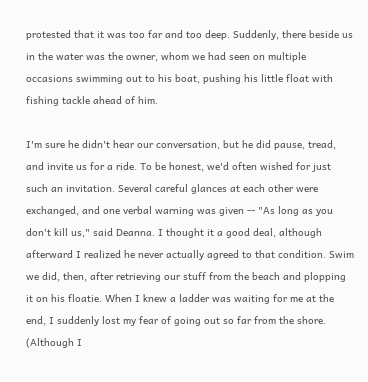protested that it was too far and too deep. Suddenly, there beside us in the water was the owner, whom we had seen on multiple occasions swimming out to his boat, pushing his little float with fishing tackle ahead of him.

I'm sure he didn't hear our conversation, but he did pause, tread, and invite us for a ride. To be honest, we'd often wished for just such an invitation. Several careful glances at each other were exchanged, and one verbal warning was given -- "As long as you don't kill us," said Deanna. I thought it a good deal, although afterward I realized he never actually agreed to that condition. Swim we did, then, after retrieving our stuff from the beach and plopping it on his floatie. When I knew a ladder was waiting for me at the end, I suddenly lost my fear of going out so far from the shore. (Although I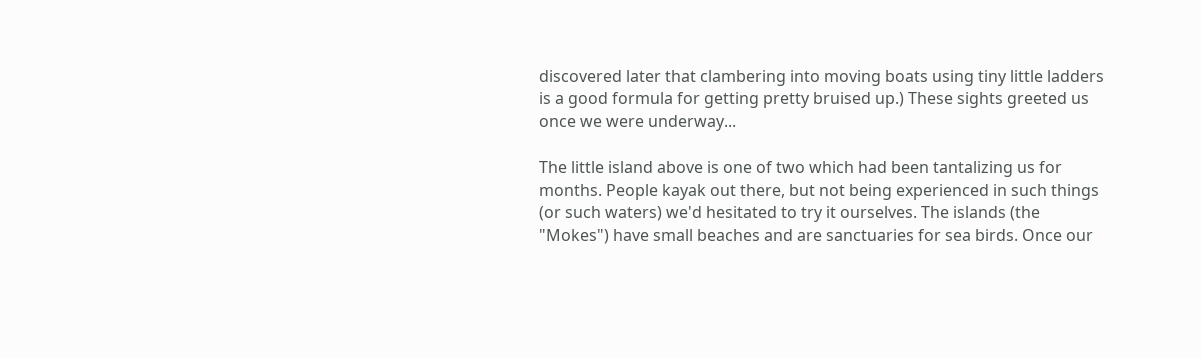discovered later that clambering into moving boats using tiny little ladders is a good formula for getting pretty bruised up.) These sights greeted us once we were underway...

The little island above is one of two which had been tantalizing us for months. People kayak out there, but not being experienced in such things (or such waters) we'd hesitated to try it ourselves. The islands (the "Mokes") have small beaches and are sanctuaries for sea birds. Once our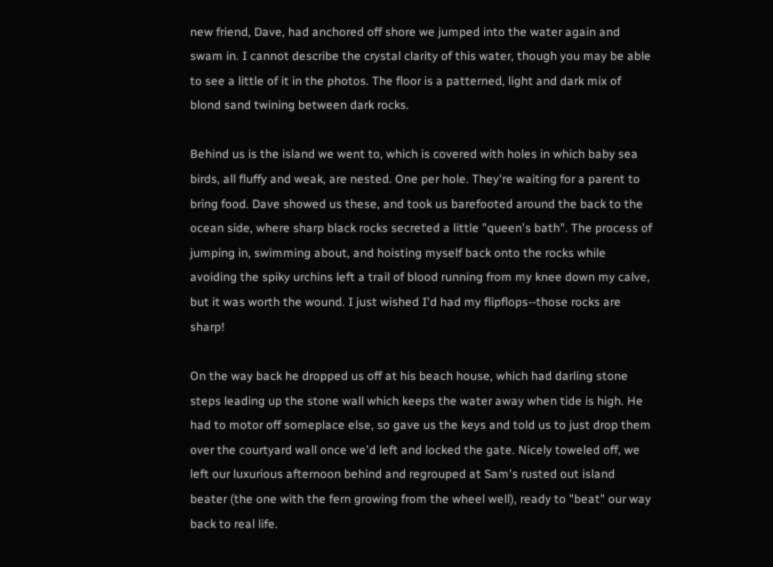new friend, Dave, had anchored off shore we jumped into the water again and swam in. I cannot describe the crystal clarity of this water, though you may be able to see a little of it in the photos. The floor is a patterned, light and dark mix of blond sand twining between dark rocks.

Behind us is the island we went to, which is covered with holes in which baby sea birds, all fluffy and weak, are nested. One per hole. They're waiting for a parent to bring food. Dave showed us these, and took us barefooted around the back to the ocean side, where sharp black rocks secreted a little "queen's bath". The process of jumping in, swimming about, and hoisting myself back onto the rocks while avoiding the spiky urchins left a trail of blood running from my knee down my calve, but it was worth the wound. I just wished I'd had my flipflops--those rocks are sharp!

On the way back he dropped us off at his beach house, which had darling stone steps leading up the stone wall which keeps the water away when tide is high. He had to motor off someplace else, so gave us the keys and told us to just drop them over the courtyard wall once we'd left and locked the gate. Nicely toweled off, we left our luxurious afternoon behind and regrouped at Sam's rusted out island beater (the one with the fern growing from the wheel well), ready to "beat" our way back to real life.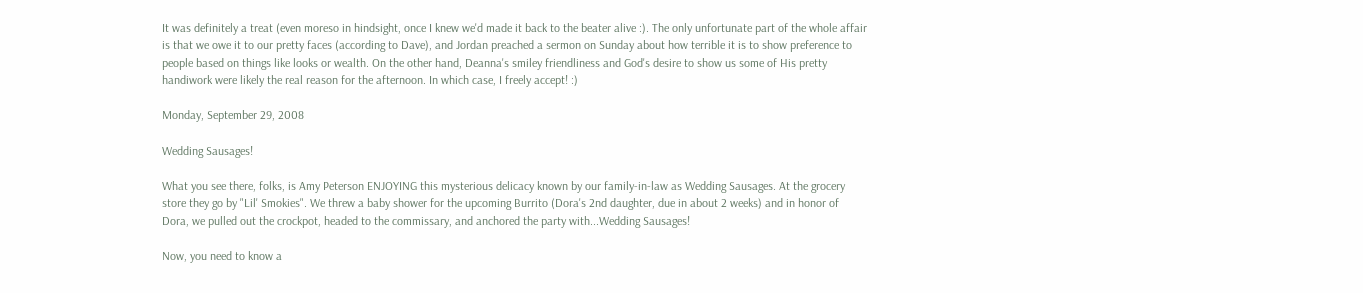It was definitely a treat (even moreso in hindsight, once I knew we'd made it back to the beater alive :). The only unfortunate part of the whole affair is that we owe it to our pretty faces (according to Dave), and Jordan preached a sermon on Sunday about how terrible it is to show preference to people based on things like looks or wealth. On the other hand, Deanna's smiley friendliness and God's desire to show us some of His pretty handiwork were likely the real reason for the afternoon. In which case, I freely accept! :)

Monday, September 29, 2008

Wedding Sausages!

What you see there, folks, is Amy Peterson ENJOYING this mysterious delicacy known by our family-in-law as Wedding Sausages. At the grocery store they go by "Lil' Smokies". We threw a baby shower for the upcoming Burrito (Dora's 2nd daughter, due in about 2 weeks) and in honor of Dora, we pulled out the crockpot, headed to the commissary, and anchored the party with...Wedding Sausages!

Now, you need to know a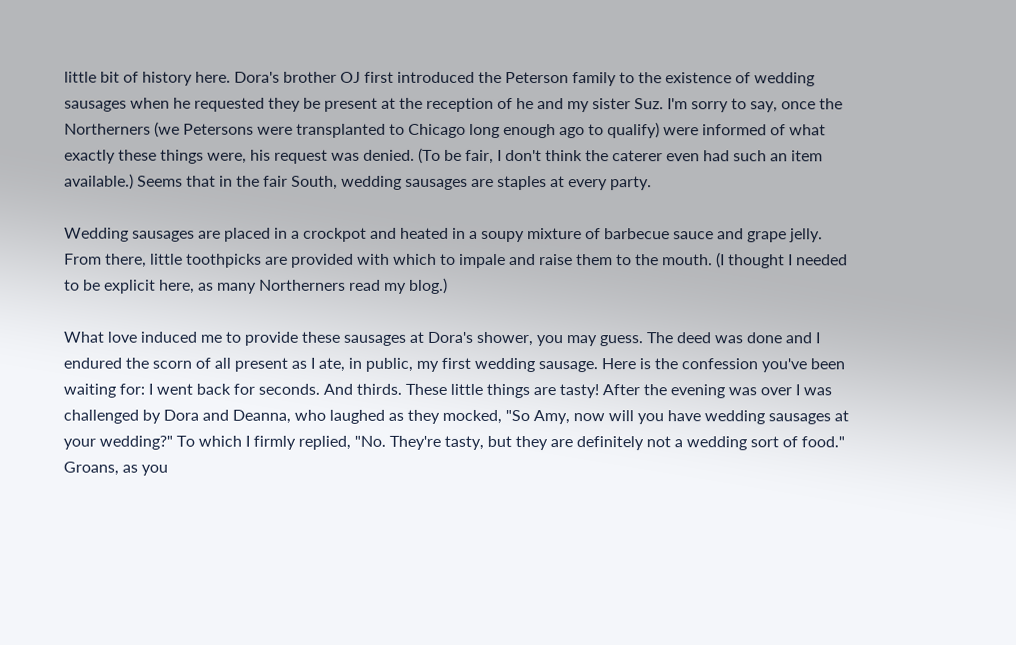little bit of history here. Dora's brother OJ first introduced the Peterson family to the existence of wedding sausages when he requested they be present at the reception of he and my sister Suz. I'm sorry to say, once the Northerners (we Petersons were transplanted to Chicago long enough ago to qualify) were informed of what exactly these things were, his request was denied. (To be fair, I don't think the caterer even had such an item available.) Seems that in the fair South, wedding sausages are staples at every party.

Wedding sausages are placed in a crockpot and heated in a soupy mixture of barbecue sauce and grape jelly. From there, little toothpicks are provided with which to impale and raise them to the mouth. (I thought I needed to be explicit here, as many Northerners read my blog.)

What love induced me to provide these sausages at Dora's shower, you may guess. The deed was done and I endured the scorn of all present as I ate, in public, my first wedding sausage. Here is the confession you've been waiting for: I went back for seconds. And thirds. These little things are tasty! After the evening was over I was challenged by Dora and Deanna, who laughed as they mocked, "So Amy, now will you have wedding sausages at your wedding?" To which I firmly replied, "No. They're tasty, but they are definitely not a wedding sort of food." Groans, as you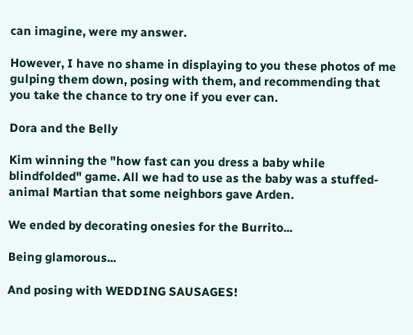can imagine, were my answer.

However, I have no shame in displaying to you these photos of me gulping them down, posing with them, and recommending that you take the chance to try one if you ever can.

Dora and the Belly

Kim winning the "how fast can you dress a baby while blindfolded" game. All we had to use as the baby was a stuffed-animal Martian that some neighbors gave Arden.

We ended by decorating onesies for the Burrito...

Being glamorous...

And posing with WEDDING SAUSAGES!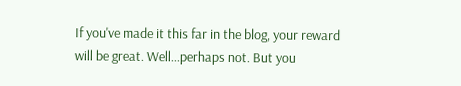If you've made it this far in the blog, your reward will be great. Well...perhaps not. But you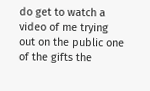do get to watch a video of me trying out on the public one of the gifts the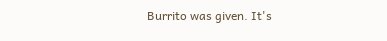Burrito was given. It's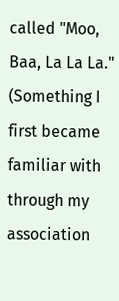called "Moo, Baa, La La La." (Something I first became familiar with through my association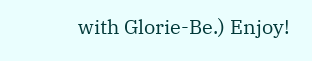with Glorie-Be.) Enjoy!